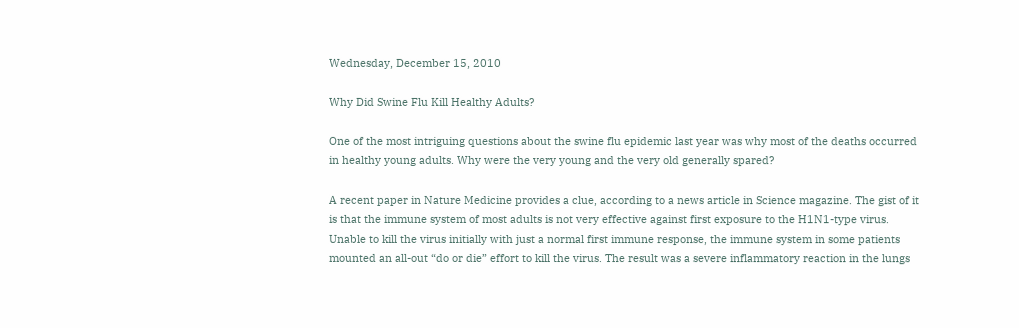Wednesday, December 15, 2010

Why Did Swine Flu Kill Healthy Adults?

One of the most intriguing questions about the swine flu epidemic last year was why most of the deaths occurred in healthy young adults. Why were the very young and the very old generally spared?

A recent paper in Nature Medicine provides a clue, according to a news article in Science magazine. The gist of it is that the immune system of most adults is not very effective against first exposure to the H1N1-type virus. Unable to kill the virus initially with just a normal first immune response, the immune system in some patients mounted an all-out “do or die” effort to kill the virus. The result was a severe inflammatory reaction in the lungs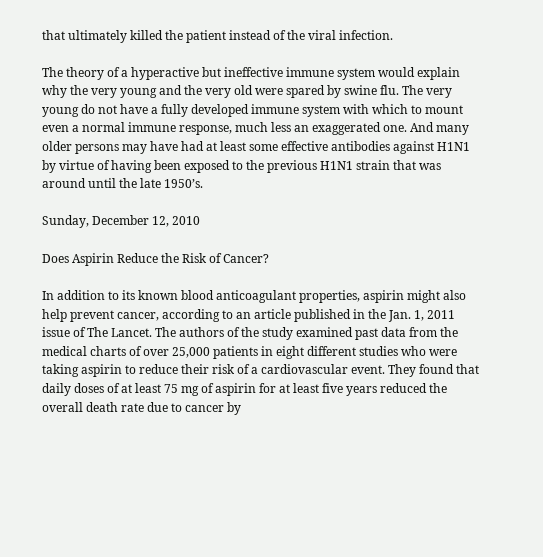that ultimately killed the patient instead of the viral infection.

The theory of a hyperactive but ineffective immune system would explain why the very young and the very old were spared by swine flu. The very young do not have a fully developed immune system with which to mount even a normal immune response, much less an exaggerated one. And many older persons may have had at least some effective antibodies against H1N1 by virtue of having been exposed to the previous H1N1 strain that was around until the late 1950’s.

Sunday, December 12, 2010

Does Aspirin Reduce the Risk of Cancer?

In addition to its known blood anticoagulant properties, aspirin might also help prevent cancer, according to an article published in the Jan. 1, 2011 issue of The Lancet. The authors of the study examined past data from the medical charts of over 25,000 patients in eight different studies who were taking aspirin to reduce their risk of a cardiovascular event. They found that daily doses of at least 75 mg of aspirin for at least five years reduced the overall death rate due to cancer by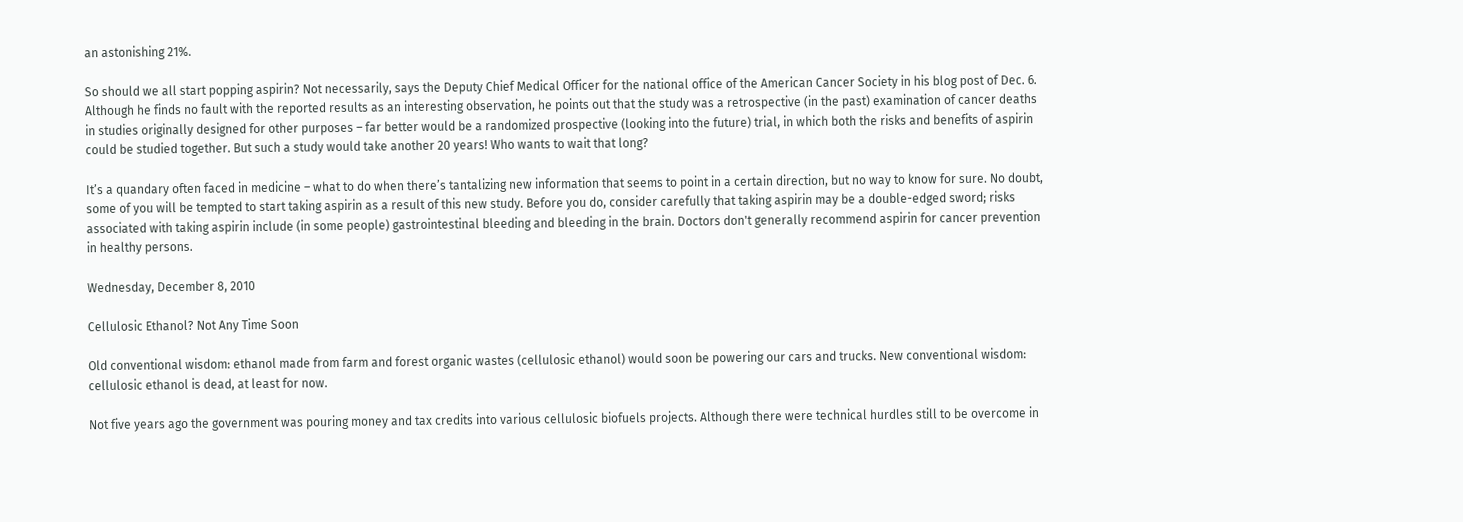an astonishing 21%.

So should we all start popping aspirin? Not necessarily, says the Deputy Chief Medical Officer for the national office of the American Cancer Society in his blog post of Dec. 6. Although he finds no fault with the reported results as an interesting observation, he points out that the study was a retrospective (in the past) examination of cancer deaths in studies originally designed for other purposes – far better would be a randomized prospective (looking into the future) trial, in which both the risks and benefits of aspirin could be studied together. But such a study would take another 20 years! Who wants to wait that long?

It’s a quandary often faced in medicine – what to do when there’s tantalizing new information that seems to point in a certain direction, but no way to know for sure. No doubt, some of you will be tempted to start taking aspirin as a result of this new study. Before you do, consider carefully that taking aspirin may be a double-edged sword; risks associated with taking aspirin include (in some people) gastrointestinal bleeding and bleeding in the brain. Doctors don't generally recommend aspirin for cancer prevention in healthy persons.

Wednesday, December 8, 2010

Cellulosic Ethanol? Not Any Time Soon

Old conventional wisdom: ethanol made from farm and forest organic wastes (cellulosic ethanol) would soon be powering our cars and trucks. New conventional wisdom: cellulosic ethanol is dead, at least for now.

Not five years ago the government was pouring money and tax credits into various cellulosic biofuels projects. Although there were technical hurdles still to be overcome in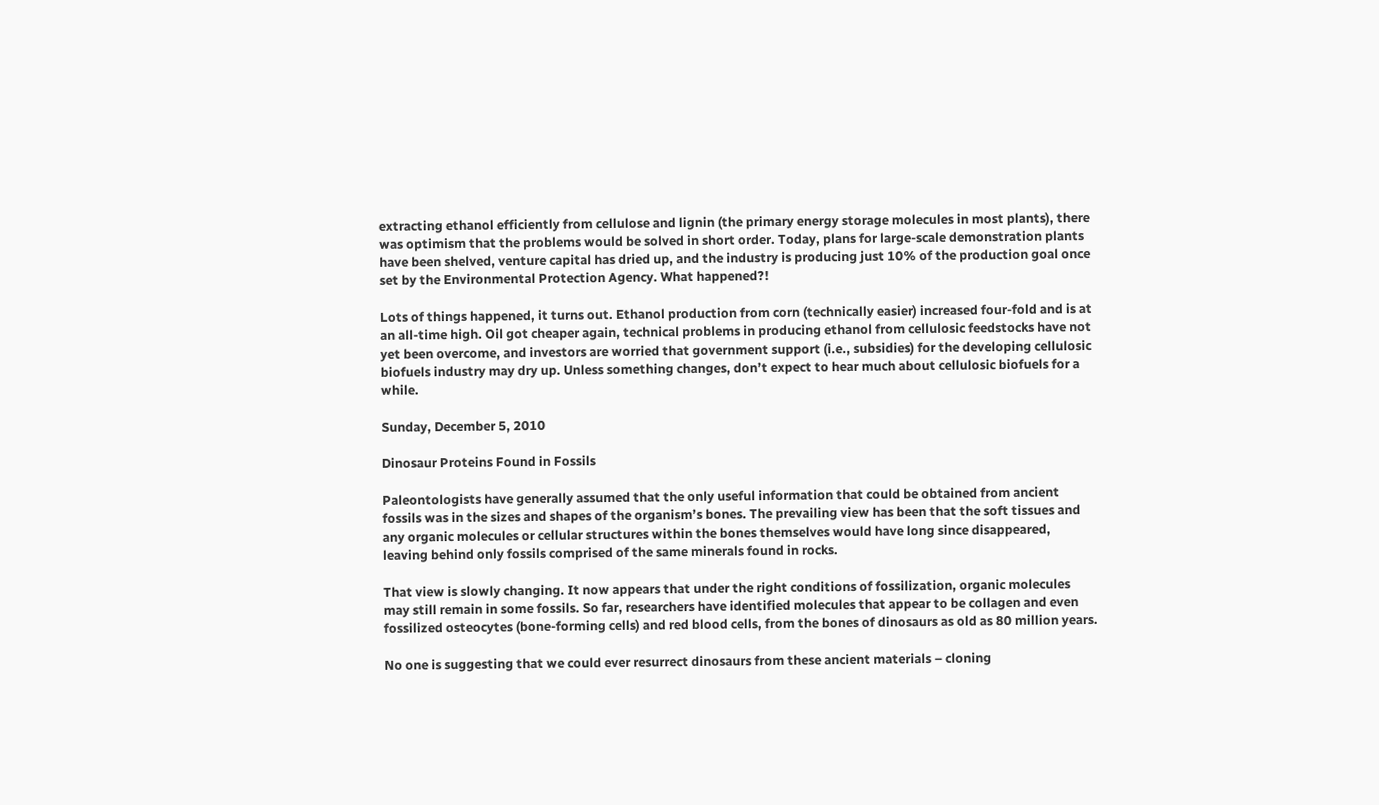extracting ethanol efficiently from cellulose and lignin (the primary energy storage molecules in most plants), there was optimism that the problems would be solved in short order. Today, plans for large-scale demonstration plants have been shelved, venture capital has dried up, and the industry is producing just 10% of the production goal once set by the Environmental Protection Agency. What happened?!

Lots of things happened, it turns out. Ethanol production from corn (technically easier) increased four-fold and is at an all-time high. Oil got cheaper again, technical problems in producing ethanol from cellulosic feedstocks have not yet been overcome, and investors are worried that government support (i.e., subsidies) for the developing cellulosic biofuels industry may dry up. Unless something changes, don’t expect to hear much about cellulosic biofuels for a while.

Sunday, December 5, 2010

Dinosaur Proteins Found in Fossils

Paleontologists have generally assumed that the only useful information that could be obtained from ancient fossils was in the sizes and shapes of the organism’s bones. The prevailing view has been that the soft tissues and any organic molecules or cellular structures within the bones themselves would have long since disappeared, leaving behind only fossils comprised of the same minerals found in rocks.

That view is slowly changing. It now appears that under the right conditions of fossilization, organic molecules may still remain in some fossils. So far, researchers have identified molecules that appear to be collagen and even fossilized osteocytes (bone-forming cells) and red blood cells, from the bones of dinosaurs as old as 80 million years.

No one is suggesting that we could ever resurrect dinosaurs from these ancient materials – cloning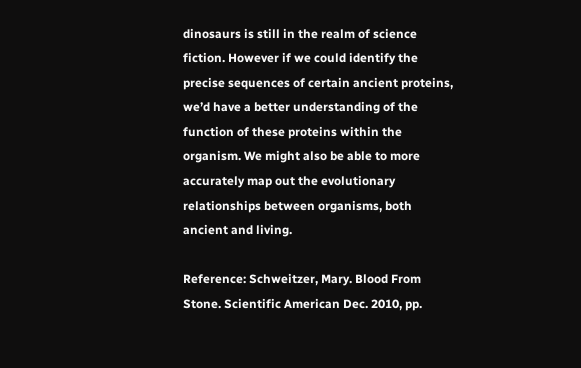dinosaurs is still in the realm of science fiction. However if we could identify the precise sequences of certain ancient proteins, we’d have a better understanding of the function of these proteins within the organism. We might also be able to more accurately map out the evolutionary relationships between organisms, both ancient and living.

Reference: Schweitzer, Mary. Blood From Stone. Scientific American Dec. 2010, pp.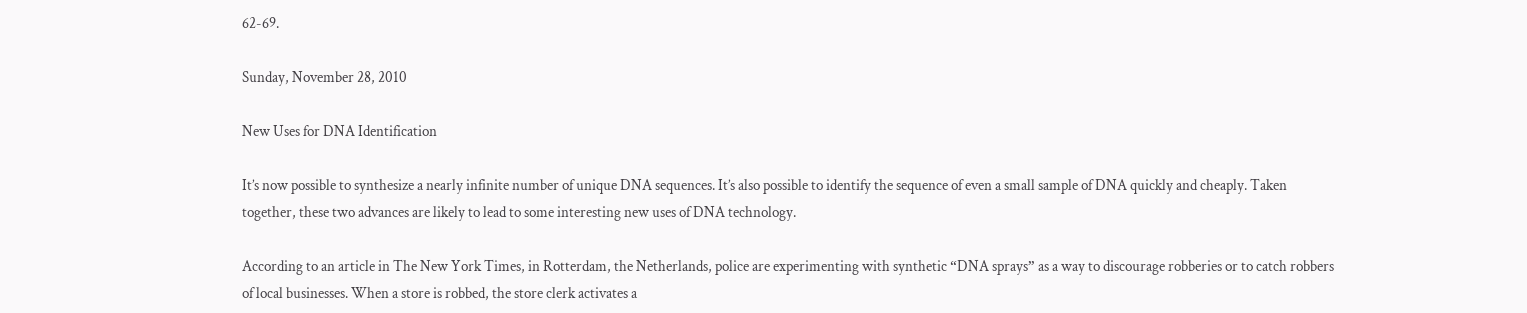62-69.

Sunday, November 28, 2010

New Uses for DNA Identification

It’s now possible to synthesize a nearly infinite number of unique DNA sequences. It’s also possible to identify the sequence of even a small sample of DNA quickly and cheaply. Taken together, these two advances are likely to lead to some interesting new uses of DNA technology.

According to an article in The New York Times, in Rotterdam, the Netherlands, police are experimenting with synthetic “DNA sprays” as a way to discourage robberies or to catch robbers of local businesses. When a store is robbed, the store clerk activates a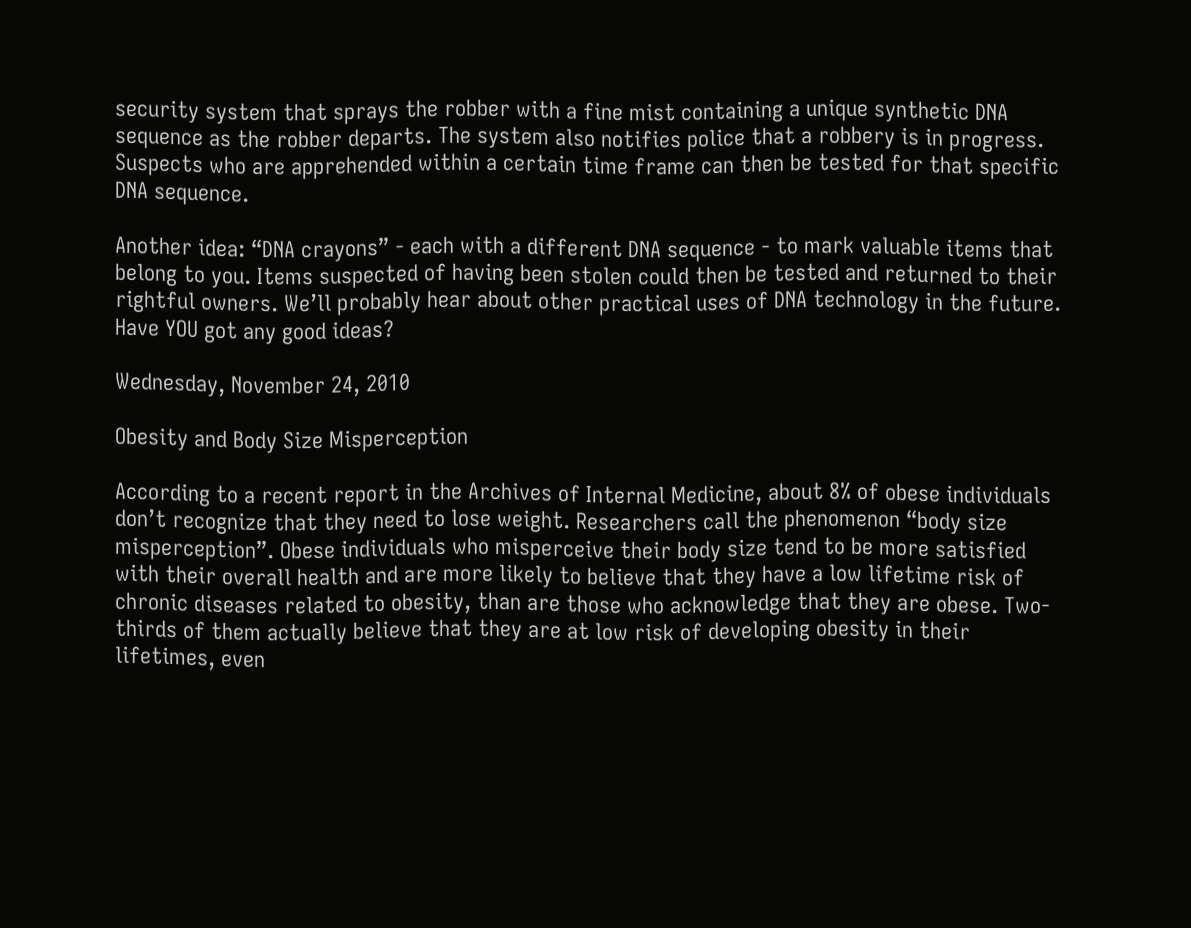security system that sprays the robber with a fine mist containing a unique synthetic DNA sequence as the robber departs. The system also notifies police that a robbery is in progress. Suspects who are apprehended within a certain time frame can then be tested for that specific DNA sequence.

Another idea: “DNA crayons” - each with a different DNA sequence - to mark valuable items that belong to you. Items suspected of having been stolen could then be tested and returned to their rightful owners. We’ll probably hear about other practical uses of DNA technology in the future. Have YOU got any good ideas?

Wednesday, November 24, 2010

Obesity and Body Size Misperception

According to a recent report in the Archives of Internal Medicine, about 8% of obese individuals don’t recognize that they need to lose weight. Researchers call the phenomenon “body size misperception”. Obese individuals who misperceive their body size tend to be more satisfied with their overall health and are more likely to believe that they have a low lifetime risk of chronic diseases related to obesity, than are those who acknowledge that they are obese. Two-thirds of them actually believe that they are at low risk of developing obesity in their lifetimes, even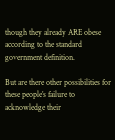though they already ARE obese according to the standard government definition.

But are there other possibilities for these people’s failure to acknowledge their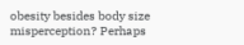obesity besides body size misperception? Perhaps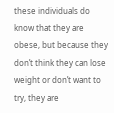these individuals do know that they are obese, but because they don’t think they can lose weight or don’t want to try, they are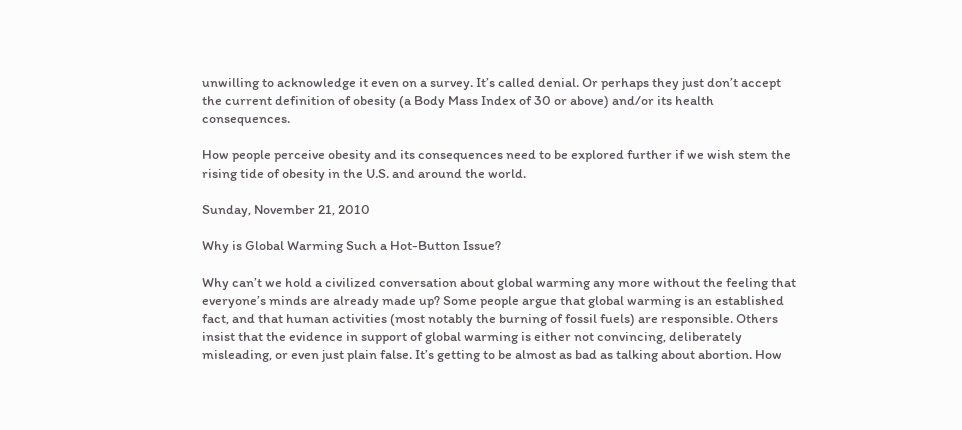unwilling to acknowledge it even on a survey. It’s called denial. Or perhaps they just don’t accept the current definition of obesity (a Body Mass Index of 30 or above) and/or its health consequences.

How people perceive obesity and its consequences need to be explored further if we wish stem the rising tide of obesity in the U.S. and around the world.

Sunday, November 21, 2010

Why is Global Warming Such a Hot-Button Issue?

Why can’t we hold a civilized conversation about global warming any more without the feeling that everyone’s minds are already made up? Some people argue that global warming is an established fact, and that human activities (most notably the burning of fossil fuels) are responsible. Others insist that the evidence in support of global warming is either not convincing, deliberately misleading, or even just plain false. It’s getting to be almost as bad as talking about abortion. How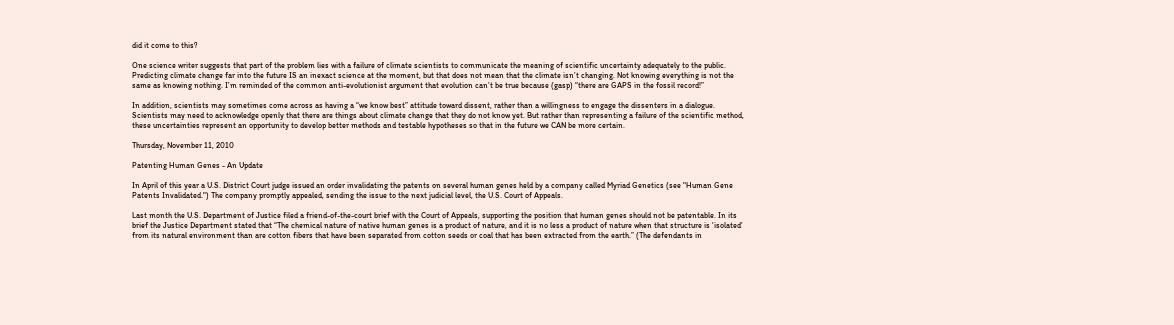did it come to this?

One science writer suggests that part of the problem lies with a failure of climate scientists to communicate the meaning of scientific uncertainty adequately to the public. Predicting climate change far into the future IS an inexact science at the moment, but that does not mean that the climate isn’t changing. Not knowing everything is not the same as knowing nothing. I’m reminded of the common anti-evolutionist argument that evolution can’t be true because (gasp) “there are GAPS in the fossil record!”

In addition, scientists may sometimes come across as having a “we know best” attitude toward dissent, rather than a willingness to engage the dissenters in a dialogue. Scientists may need to acknowledge openly that there are things about climate change that they do not know yet. But rather than representing a failure of the scientific method, these uncertainties represent an opportunity to develop better methods and testable hypotheses so that in the future we CAN be more certain.

Thursday, November 11, 2010

Patenting Human Genes - An Update

In April of this year a U.S. District Court judge issued an order invalidating the patents on several human genes held by a company called Myriad Genetics (see "Human Gene Patents Invalidated.") The company promptly appealed, sending the issue to the next judicial level, the U.S. Court of Appeals.

Last month the U.S. Department of Justice filed a friend-of-the-court brief with the Court of Appeals, supporting the position that human genes should not be patentable. In its brief the Justice Department stated that “The chemical nature of native human genes is a product of nature, and it is no less a product of nature when that structure is ‘isolated’ from its natural environment than are cotton fibers that have been separated from cotton seeds or coal that has been extracted from the earth.” (The defendants in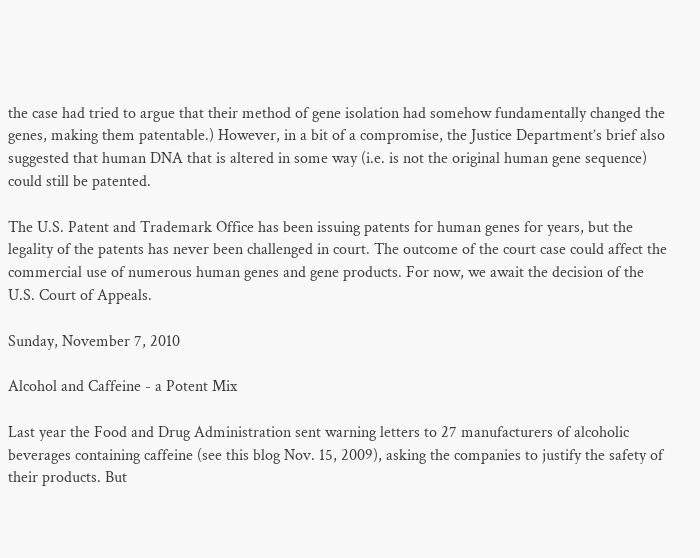the case had tried to argue that their method of gene isolation had somehow fundamentally changed the genes, making them patentable.) However, in a bit of a compromise, the Justice Department’s brief also suggested that human DNA that is altered in some way (i.e. is not the original human gene sequence) could still be patented.

The U.S. Patent and Trademark Office has been issuing patents for human genes for years, but the legality of the patents has never been challenged in court. The outcome of the court case could affect the commercial use of numerous human genes and gene products. For now, we await the decision of the U.S. Court of Appeals.

Sunday, November 7, 2010

Alcohol and Caffeine - a Potent Mix

Last year the Food and Drug Administration sent warning letters to 27 manufacturers of alcoholic beverages containing caffeine (see this blog Nov. 15, 2009), asking the companies to justify the safety of their products. But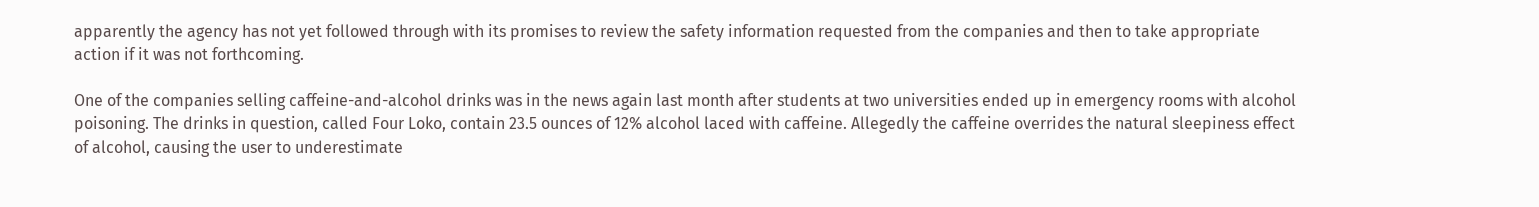apparently the agency has not yet followed through with its promises to review the safety information requested from the companies and then to take appropriate action if it was not forthcoming.

One of the companies selling caffeine-and-alcohol drinks was in the news again last month after students at two universities ended up in emergency rooms with alcohol poisoning. The drinks in question, called Four Loko, contain 23.5 ounces of 12% alcohol laced with caffeine. Allegedly the caffeine overrides the natural sleepiness effect of alcohol, causing the user to underestimate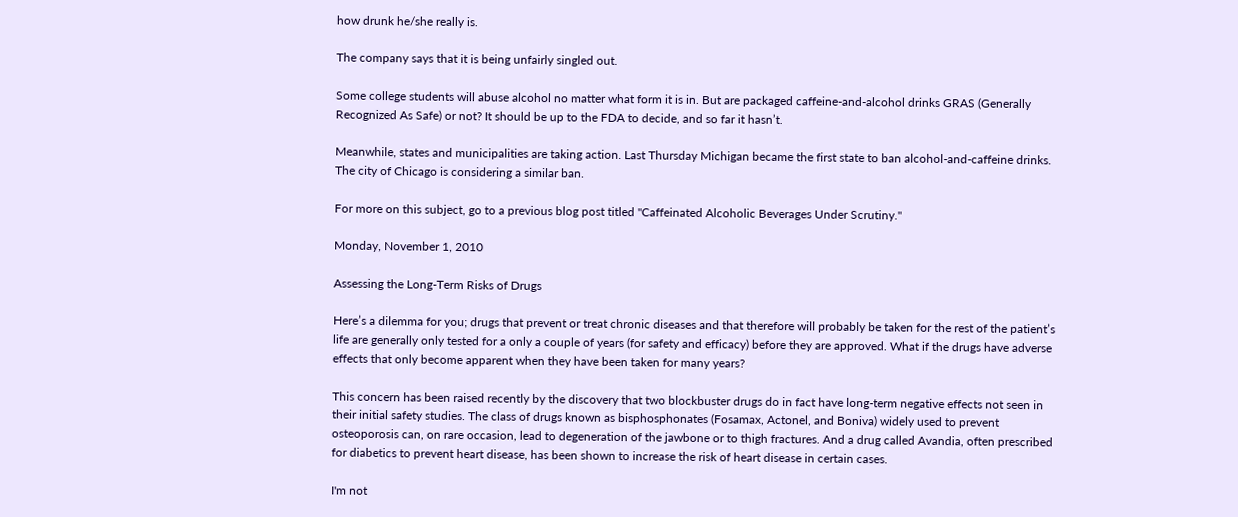how drunk he/she really is.

The company says that it is being unfairly singled out.

Some college students will abuse alcohol no matter what form it is in. But are packaged caffeine-and-alcohol drinks GRAS (Generally Recognized As Safe) or not? It should be up to the FDA to decide, and so far it hasn’t.

Meanwhile, states and municipalities are taking action. Last Thursday Michigan became the first state to ban alcohol-and-caffeine drinks. The city of Chicago is considering a similar ban.

For more on this subject, go to a previous blog post titled "Caffeinated Alcoholic Beverages Under Scrutiny."

Monday, November 1, 2010

Assessing the Long-Term Risks of Drugs

Here’s a dilemma for you; drugs that prevent or treat chronic diseases and that therefore will probably be taken for the rest of the patient’s life are generally only tested for a only a couple of years (for safety and efficacy) before they are approved. What if the drugs have adverse effects that only become apparent when they have been taken for many years?

This concern has been raised recently by the discovery that two blockbuster drugs do in fact have long-term negative effects not seen in their initial safety studies. The class of drugs known as bisphosphonates (Fosamax, Actonel, and Boniva) widely used to prevent osteoporosis can, on rare occasion, lead to degeneration of the jawbone or to thigh fractures. And a drug called Avandia, often prescribed for diabetics to prevent heart disease, has been shown to increase the risk of heart disease in certain cases.

I'm not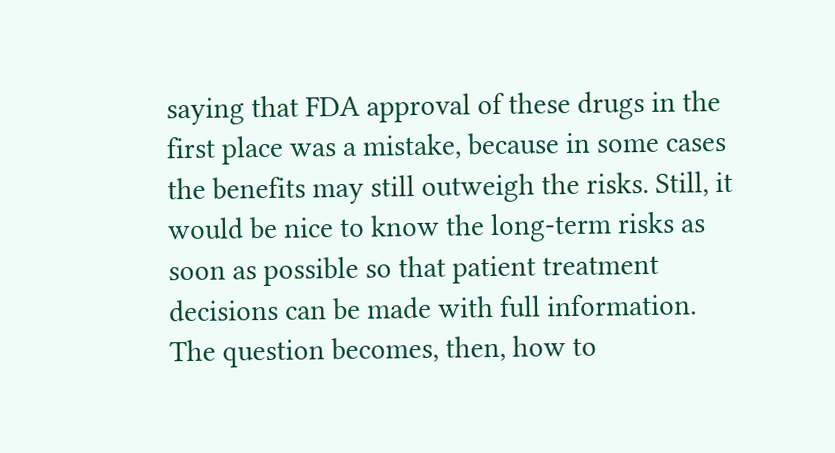saying that FDA approval of these drugs in the first place was a mistake, because in some cases the benefits may still outweigh the risks. Still, it would be nice to know the long-term risks as soon as possible so that patient treatment decisions can be made with full information. The question becomes, then, how to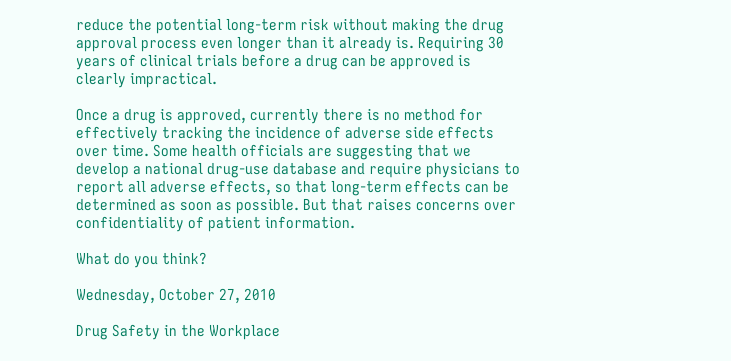reduce the potential long-term risk without making the drug approval process even longer than it already is. Requiring 30 years of clinical trials before a drug can be approved is clearly impractical.

Once a drug is approved, currently there is no method for effectively tracking the incidence of adverse side effects over time. Some health officials are suggesting that we develop a national drug-use database and require physicians to report all adverse effects, so that long-term effects can be determined as soon as possible. But that raises concerns over confidentiality of patient information.

What do you think?

Wednesday, October 27, 2010

Drug Safety in the Workplace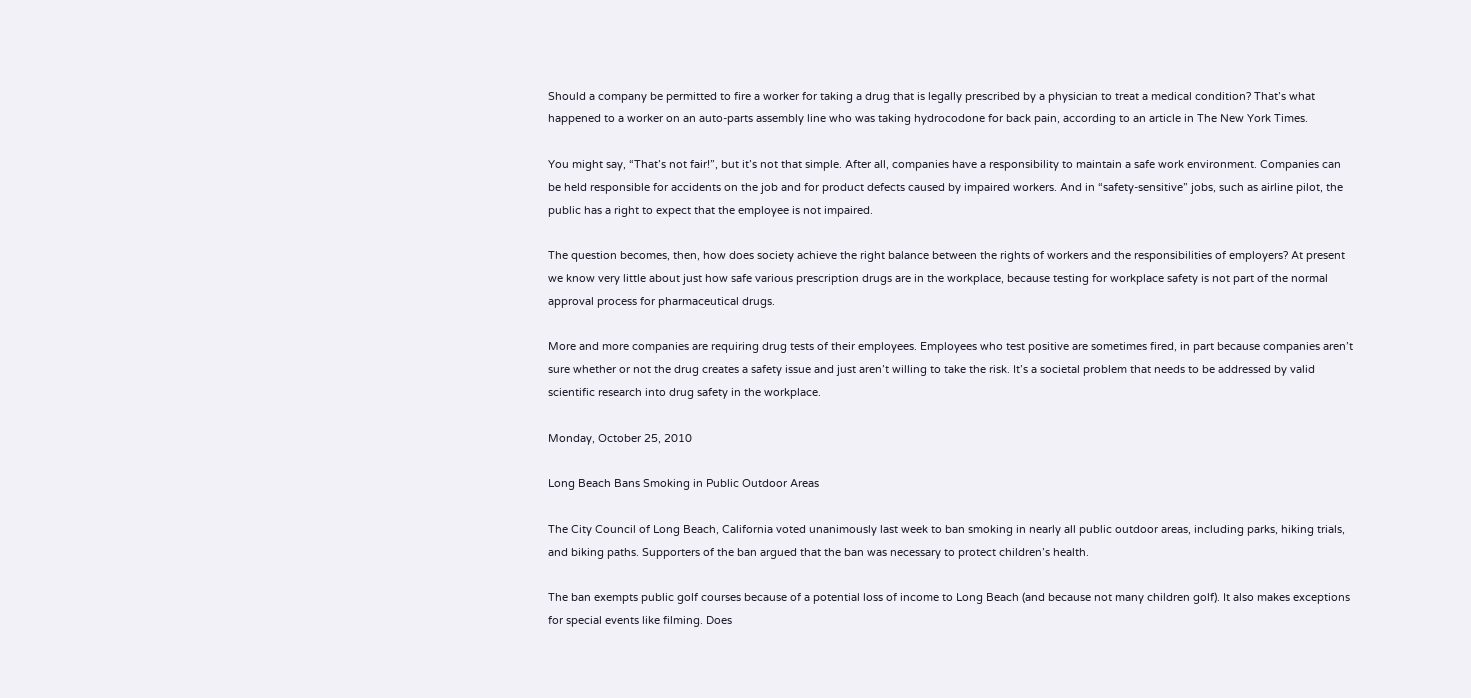Should a company be permitted to fire a worker for taking a drug that is legally prescribed by a physician to treat a medical condition? That’s what happened to a worker on an auto-parts assembly line who was taking hydrocodone for back pain, according to an article in The New York Times.

You might say, “That’s not fair!”, but it’s not that simple. After all, companies have a responsibility to maintain a safe work environment. Companies can be held responsible for accidents on the job and for product defects caused by impaired workers. And in “safety-sensitive” jobs, such as airline pilot, the public has a right to expect that the employee is not impaired.

The question becomes, then, how does society achieve the right balance between the rights of workers and the responsibilities of employers? At present we know very little about just how safe various prescription drugs are in the workplace, because testing for workplace safety is not part of the normal approval process for pharmaceutical drugs.

More and more companies are requiring drug tests of their employees. Employees who test positive are sometimes fired, in part because companies aren’t sure whether or not the drug creates a safety issue and just aren’t willing to take the risk. It’s a societal problem that needs to be addressed by valid scientific research into drug safety in the workplace.

Monday, October 25, 2010

Long Beach Bans Smoking in Public Outdoor Areas

The City Council of Long Beach, California voted unanimously last week to ban smoking in nearly all public outdoor areas, including parks, hiking trials, and biking paths. Supporters of the ban argued that the ban was necessary to protect children’s health.

The ban exempts public golf courses because of a potential loss of income to Long Beach (and because not many children golf). It also makes exceptions for special events like filming. Does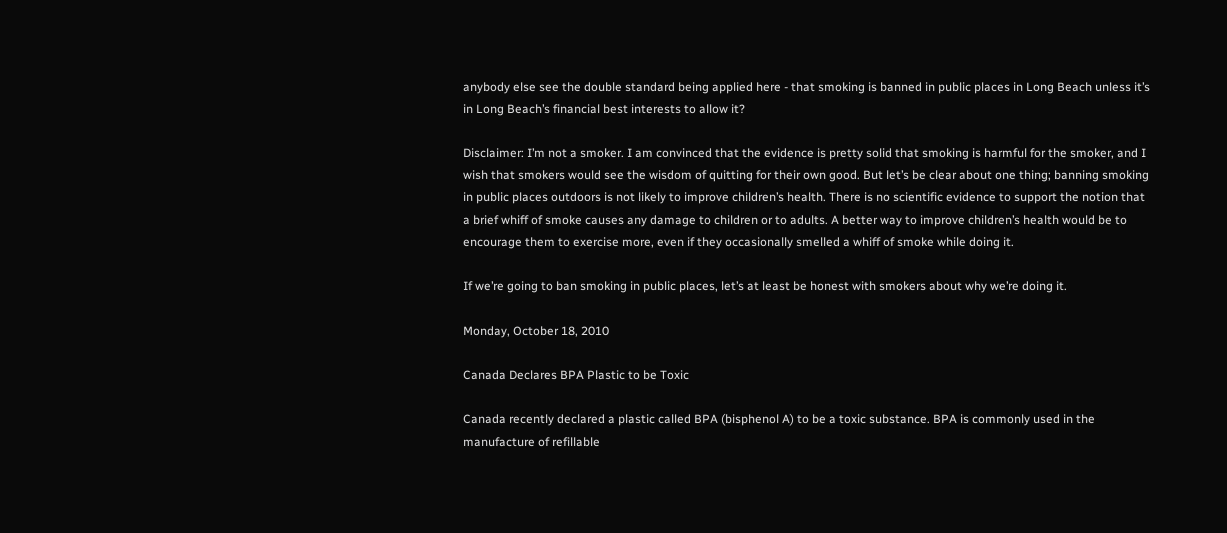anybody else see the double standard being applied here - that smoking is banned in public places in Long Beach unless it’s in Long Beach’s financial best interests to allow it?

Disclaimer: I’m not a smoker. I am convinced that the evidence is pretty solid that smoking is harmful for the smoker, and I wish that smokers would see the wisdom of quitting for their own good. But let’s be clear about one thing; banning smoking in public places outdoors is not likely to improve children’s health. There is no scientific evidence to support the notion that a brief whiff of smoke causes any damage to children or to adults. A better way to improve children’s health would be to encourage them to exercise more, even if they occasionally smelled a whiff of smoke while doing it.

If we’re going to ban smoking in public places, let’s at least be honest with smokers about why we’re doing it.

Monday, October 18, 2010

Canada Declares BPA Plastic to be Toxic

Canada recently declared a plastic called BPA (bisphenol A) to be a toxic substance. BPA is commonly used in the manufacture of refillable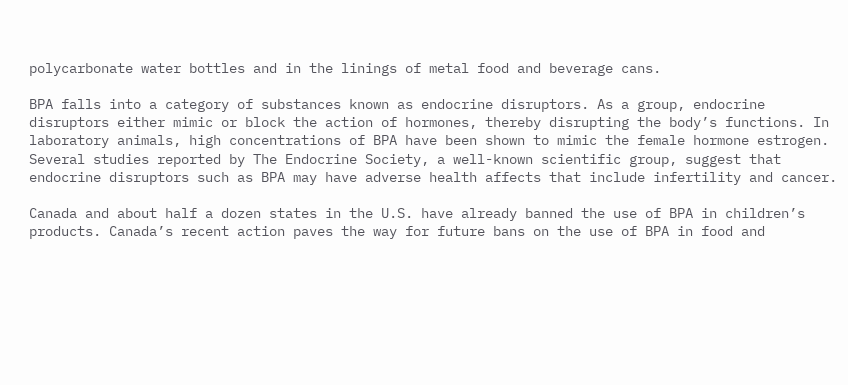polycarbonate water bottles and in the linings of metal food and beverage cans.

BPA falls into a category of substances known as endocrine disruptors. As a group, endocrine disruptors either mimic or block the action of hormones, thereby disrupting the body’s functions. In laboratory animals, high concentrations of BPA have been shown to mimic the female hormone estrogen. Several studies reported by The Endocrine Society, a well-known scientific group, suggest that endocrine disruptors such as BPA may have adverse health affects that include infertility and cancer.

Canada and about half a dozen states in the U.S. have already banned the use of BPA in children’s products. Canada’s recent action paves the way for future bans on the use of BPA in food and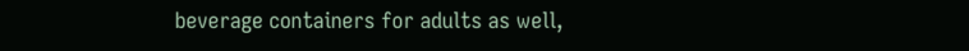beverage containers for adults as well,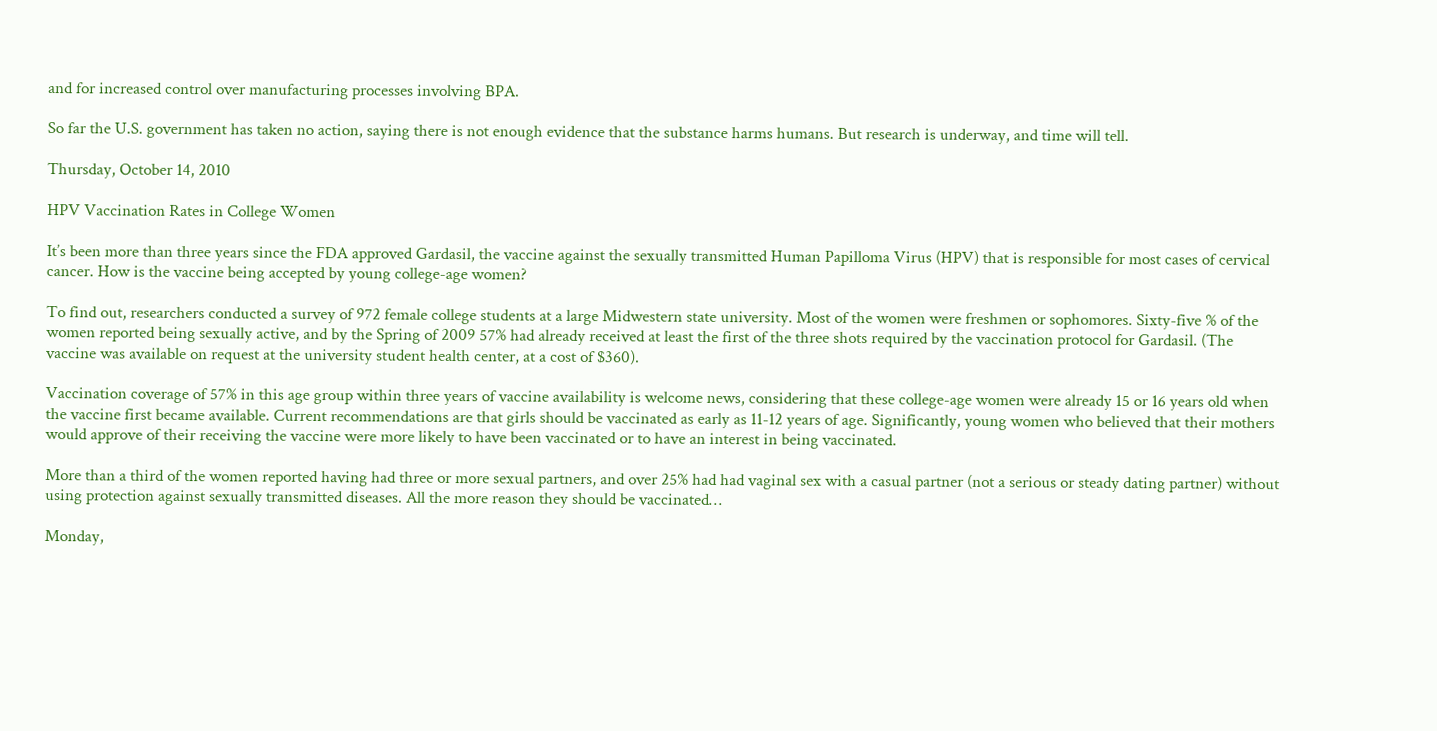and for increased control over manufacturing processes involving BPA.

So far the U.S. government has taken no action, saying there is not enough evidence that the substance harms humans. But research is underway, and time will tell.

Thursday, October 14, 2010

HPV Vaccination Rates in College Women

It’s been more than three years since the FDA approved Gardasil, the vaccine against the sexually transmitted Human Papilloma Virus (HPV) that is responsible for most cases of cervical cancer. How is the vaccine being accepted by young college-age women?

To find out, researchers conducted a survey of 972 female college students at a large Midwestern state university. Most of the women were freshmen or sophomores. Sixty-five % of the women reported being sexually active, and by the Spring of 2009 57% had already received at least the first of the three shots required by the vaccination protocol for Gardasil. (The vaccine was available on request at the university student health center, at a cost of $360).

Vaccination coverage of 57% in this age group within three years of vaccine availability is welcome news, considering that these college-age women were already 15 or 16 years old when the vaccine first became available. Current recommendations are that girls should be vaccinated as early as 11-12 years of age. Significantly, young women who believed that their mothers would approve of their receiving the vaccine were more likely to have been vaccinated or to have an interest in being vaccinated.

More than a third of the women reported having had three or more sexual partners, and over 25% had had vaginal sex with a casual partner (not a serious or steady dating partner) without using protection against sexually transmitted diseases. All the more reason they should be vaccinated…

Monday,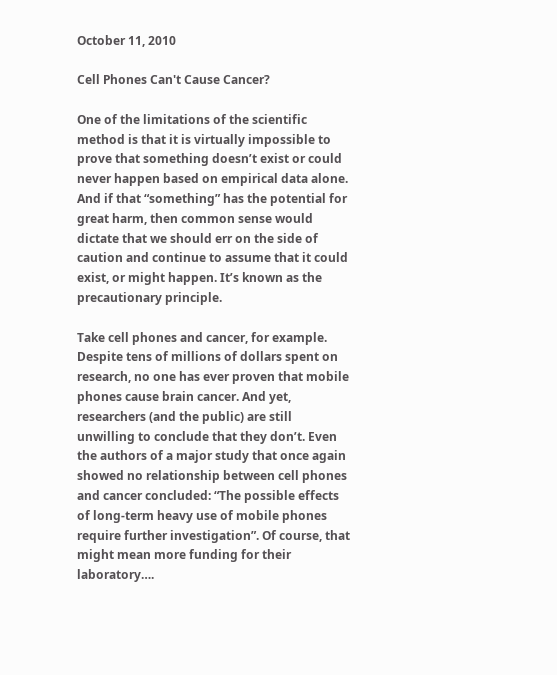October 11, 2010

Cell Phones Can't Cause Cancer?

One of the limitations of the scientific method is that it is virtually impossible to prove that something doesn’t exist or could never happen based on empirical data alone. And if that “something” has the potential for great harm, then common sense would dictate that we should err on the side of caution and continue to assume that it could exist, or might happen. It’s known as the precautionary principle.

Take cell phones and cancer, for example. Despite tens of millions of dollars spent on research, no one has ever proven that mobile phones cause brain cancer. And yet, researchers (and the public) are still unwilling to conclude that they don’t. Even the authors of a major study that once again showed no relationship between cell phones and cancer concluded: “The possible effects of long-term heavy use of mobile phones require further investigation”. Of course, that might mean more funding for their laboratory….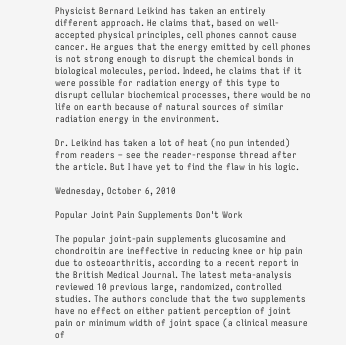Physicist Bernard Leikind has taken an entirely different approach. He claims that, based on well-accepted physical principles, cell phones cannot cause cancer. He argues that the energy emitted by cell phones is not strong enough to disrupt the chemical bonds in biological molecules, period. Indeed, he claims that if it were possible for radiation energy of this type to disrupt cellular biochemical processes, there would be no life on earth because of natural sources of similar radiation energy in the environment.

Dr. Leikind has taken a lot of heat (no pun intended) from readers – see the reader-response thread after the article. But I have yet to find the flaw in his logic.

Wednesday, October 6, 2010

Popular Joint Pain Supplements Don't Work

The popular joint-pain supplements glucosamine and chondroitin are ineffective in reducing knee or hip pain due to osteoarthritis, according to a recent report in the British Medical Journal. The latest meta-analysis reviewed 10 previous large, randomized, controlled studies. The authors conclude that the two supplements have no effect on either patient perception of joint pain or minimum width of joint space (a clinical measure of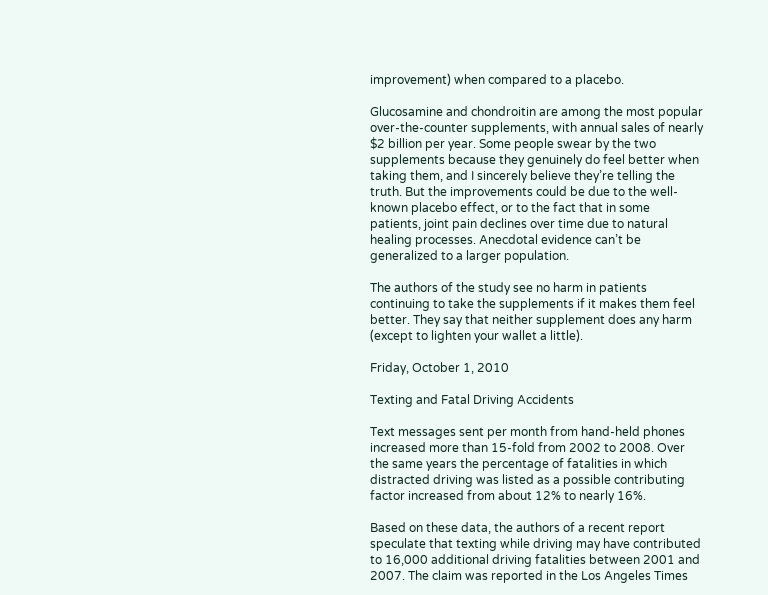improvement) when compared to a placebo.

Glucosamine and chondroitin are among the most popular over-the-counter supplements, with annual sales of nearly $2 billion per year. Some people swear by the two supplements because they genuinely do feel better when taking them, and I sincerely believe they’re telling the truth. But the improvements could be due to the well-known placebo effect, or to the fact that in some patients, joint pain declines over time due to natural healing processes. Anecdotal evidence can’t be generalized to a larger population.

The authors of the study see no harm in patients continuing to take the supplements if it makes them feel better. They say that neither supplement does any harm (except to lighten your wallet a little).

Friday, October 1, 2010

Texting and Fatal Driving Accidents

Text messages sent per month from hand-held phones increased more than 15-fold from 2002 to 2008. Over the same years the percentage of fatalities in which distracted driving was listed as a possible contributing factor increased from about 12% to nearly 16%.

Based on these data, the authors of a recent report speculate that texting while driving may have contributed to 16,000 additional driving fatalities between 2001 and 2007. The claim was reported in the Los Angeles Times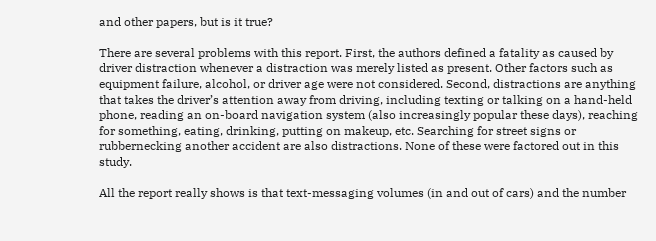and other papers, but is it true?

There are several problems with this report. First, the authors defined a fatality as caused by driver distraction whenever a distraction was merely listed as present. Other factors such as equipment failure, alcohol, or driver age were not considered. Second, distractions are anything that takes the driver’s attention away from driving, including texting or talking on a hand-held phone, reading an on-board navigation system (also increasingly popular these days), reaching for something, eating, drinking, putting on makeup, etc. Searching for street signs or rubbernecking another accident are also distractions. None of these were factored out in this study.

All the report really shows is that text-messaging volumes (in and out of cars) and the number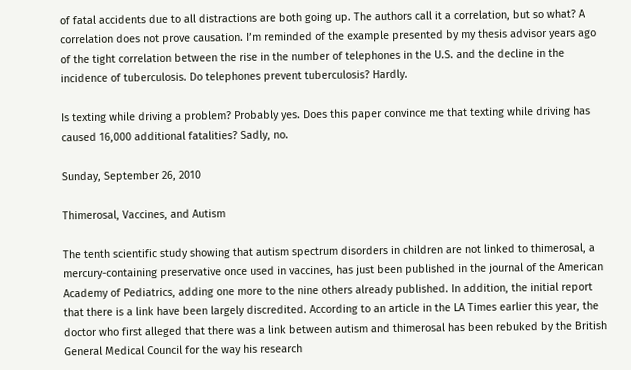of fatal accidents due to all distractions are both going up. The authors call it a correlation, but so what? A correlation does not prove causation. I’m reminded of the example presented by my thesis advisor years ago of the tight correlation between the rise in the number of telephones in the U.S. and the decline in the incidence of tuberculosis. Do telephones prevent tuberculosis? Hardly.

Is texting while driving a problem? Probably yes. Does this paper convince me that texting while driving has caused 16,000 additional fatalities? Sadly, no.

Sunday, September 26, 2010

Thimerosal, Vaccines, and Autism

The tenth scientific study showing that autism spectrum disorders in children are not linked to thimerosal, a mercury-containing preservative once used in vaccines, has just been published in the journal of the American Academy of Pediatrics, adding one more to the nine others already published. In addition, the initial report that there is a link have been largely discredited. According to an article in the LA Times earlier this year, the doctor who first alleged that there was a link between autism and thimerosal has been rebuked by the British General Medical Council for the way his research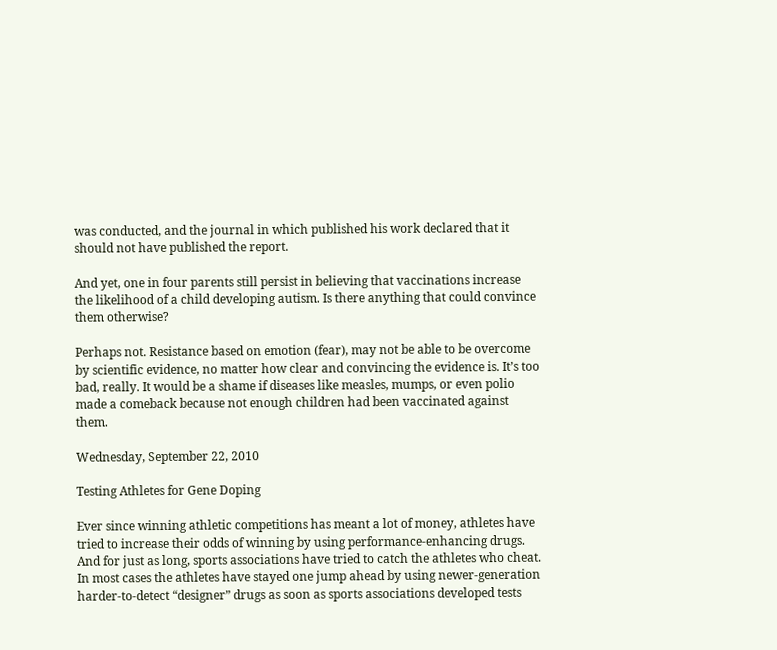was conducted, and the journal in which published his work declared that it should not have published the report.

And yet, one in four parents still persist in believing that vaccinations increase the likelihood of a child developing autism. Is there anything that could convince them otherwise?

Perhaps not. Resistance based on emotion (fear), may not be able to be overcome by scientific evidence, no matter how clear and convincing the evidence is. It’s too bad, really. It would be a shame if diseases like measles, mumps, or even polio made a comeback because not enough children had been vaccinated against them.

Wednesday, September 22, 2010

Testing Athletes for Gene Doping

Ever since winning athletic competitions has meant a lot of money, athletes have tried to increase their odds of winning by using performance-enhancing drugs. And for just as long, sports associations have tried to catch the athletes who cheat. In most cases the athletes have stayed one jump ahead by using newer-generation harder-to-detect “designer” drugs as soon as sports associations developed tests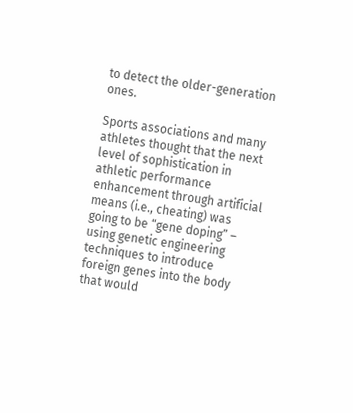to detect the older-generation ones.

Sports associations and many athletes thought that the next level of sophistication in athletic performance enhancement through artificial means (i.e., cheating) was going to be “gene doping” – using genetic engineering techniques to introduce foreign genes into the body that would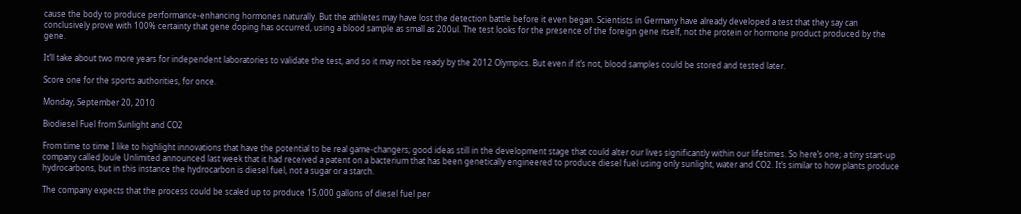cause the body to produce performance-enhancing hormones naturally. But the athletes may have lost the detection battle before it even began. Scientists in Germany have already developed a test that they say can conclusively prove with 100% certainty that gene doping has occurred, using a blood sample as small as 200ul. The test looks for the presence of the foreign gene itself, not the protein or hormone product produced by the gene.

It’ll take about two more years for independent laboratories to validate the test, and so it may not be ready by the 2012 Olympics. But even if it’s not, blood samples could be stored and tested later.

Score one for the sports authorities, for once.

Monday, September 20, 2010

Biodiesel Fuel from Sunlight and CO2

From time to time I like to highlight innovations that have the potential to be real game-changers; good ideas still in the development stage that could alter our lives significantly within our lifetimes. So here’s one; a tiny start-up company called Joule Unlimited announced last week that it had received a patent on a bacterium that has been genetically engineered to produce diesel fuel using only sunlight, water and CO2. It’s similar to how plants produce hydrocarbons, but in this instance the hydrocarbon is diesel fuel, not a sugar or a starch.

The company expects that the process could be scaled up to produce 15,000 gallons of diesel fuel per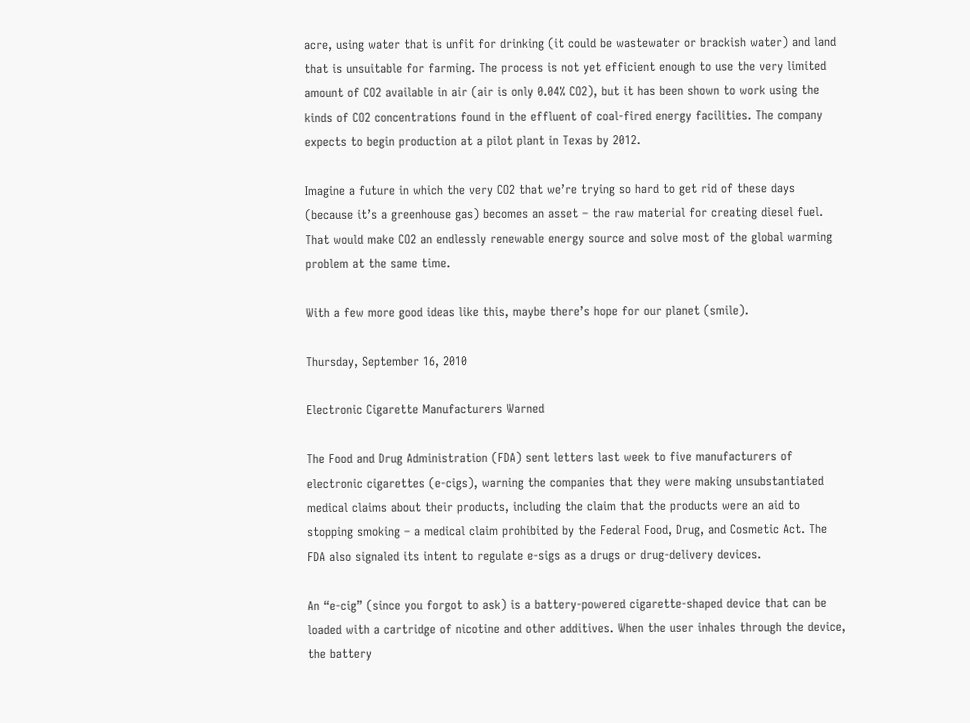acre, using water that is unfit for drinking (it could be wastewater or brackish water) and land that is unsuitable for farming. The process is not yet efficient enough to use the very limited amount of CO2 available in air (air is only 0.04% CO2), but it has been shown to work using the kinds of CO2 concentrations found in the effluent of coal-fired energy facilities. The company expects to begin production at a pilot plant in Texas by 2012.

Imagine a future in which the very CO2 that we’re trying so hard to get rid of these days (because it’s a greenhouse gas) becomes an asset – the raw material for creating diesel fuel. That would make CO2 an endlessly renewable energy source and solve most of the global warming problem at the same time.

With a few more good ideas like this, maybe there’s hope for our planet (smile).

Thursday, September 16, 2010

Electronic Cigarette Manufacturers Warned

The Food and Drug Administration (FDA) sent letters last week to five manufacturers of electronic cigarettes (e-cigs), warning the companies that they were making unsubstantiated medical claims about their products, including the claim that the products were an aid to stopping smoking – a medical claim prohibited by the Federal Food, Drug, and Cosmetic Act. The FDA also signaled its intent to regulate e-sigs as a drugs or drug-delivery devices.

An “e-cig” (since you forgot to ask) is a battery-powered cigarette-shaped device that can be loaded with a cartridge of nicotine and other additives. When the user inhales through the device, the battery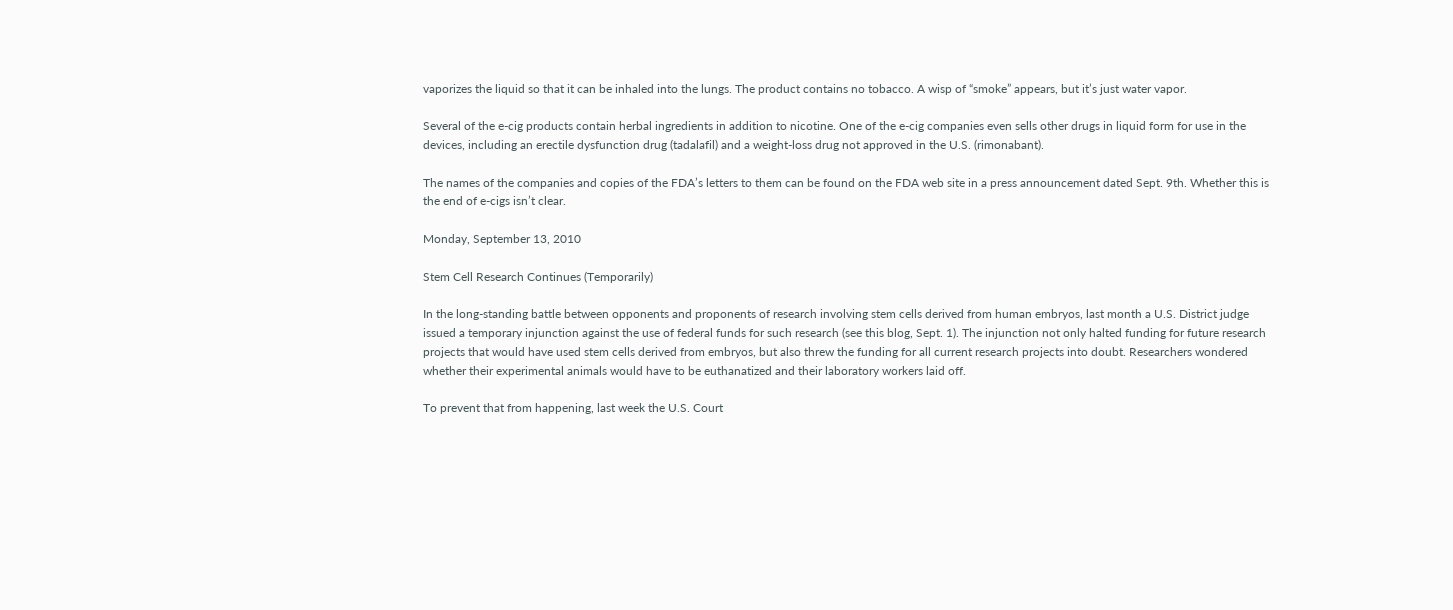vaporizes the liquid so that it can be inhaled into the lungs. The product contains no tobacco. A wisp of “smoke” appears, but it’s just water vapor.

Several of the e-cig products contain herbal ingredients in addition to nicotine. One of the e-cig companies even sells other drugs in liquid form for use in the devices, including an erectile dysfunction drug (tadalafil) and a weight-loss drug not approved in the U.S. (rimonabant).

The names of the companies and copies of the FDA’s letters to them can be found on the FDA web site in a press announcement dated Sept. 9th. Whether this is the end of e-cigs isn’t clear.

Monday, September 13, 2010

Stem Cell Research Continues (Temporarily)

In the long-standing battle between opponents and proponents of research involving stem cells derived from human embryos, last month a U.S. District judge issued a temporary injunction against the use of federal funds for such research (see this blog, Sept. 1). The injunction not only halted funding for future research projects that would have used stem cells derived from embryos, but also threw the funding for all current research projects into doubt. Researchers wondered whether their experimental animals would have to be euthanatized and their laboratory workers laid off.

To prevent that from happening, last week the U.S. Court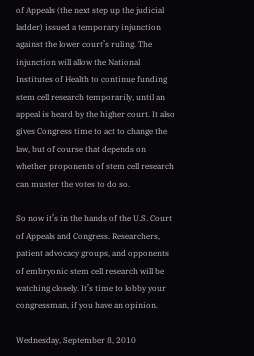of Appeals (the next step up the judicial ladder) issued a temporary injunction against the lower court’s ruling. The injunction will allow the National Institutes of Health to continue funding stem cell research temporarily, until an appeal is heard by the higher court. It also gives Congress time to act to change the law, but of course that depends on whether proponents of stem cell research can muster the votes to do so.

So now it’s in the hands of the U.S. Court of Appeals and Congress. Researchers, patient advocacy groups, and opponents of embryonic stem cell research will be watching closely. It’s time to lobby your congressman, if you have an opinion.

Wednesday, September 8, 2010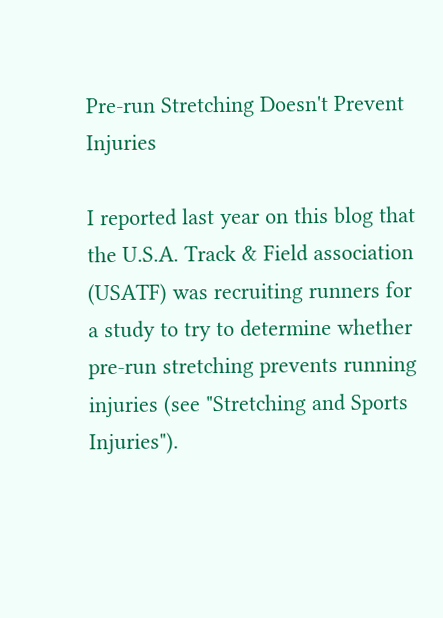Pre-run Stretching Doesn't Prevent Injuries

I reported last year on this blog that the U.S.A. Track & Field association (USATF) was recruiting runners for a study to try to determine whether pre-run stretching prevents running injuries (see "Stretching and Sports Injuries").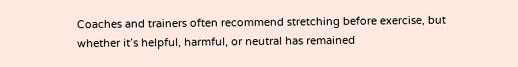Coaches and trainers often recommend stretching before exercise, but whether it’s helpful, harmful, or neutral has remained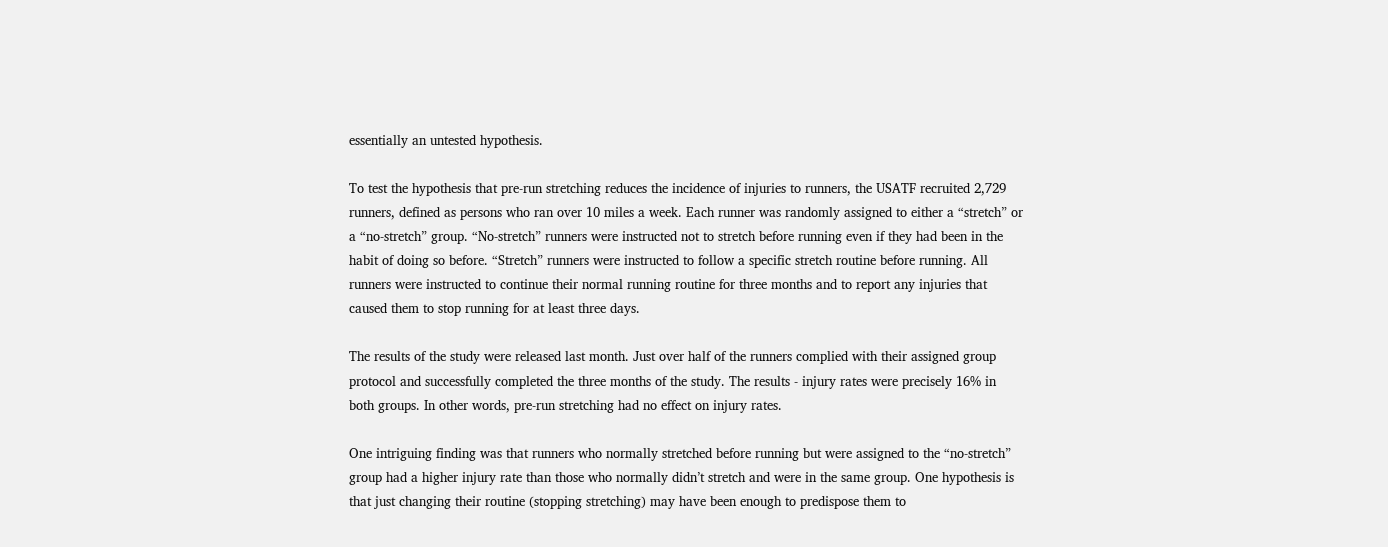essentially an untested hypothesis.

To test the hypothesis that pre-run stretching reduces the incidence of injuries to runners, the USATF recruited 2,729 runners, defined as persons who ran over 10 miles a week. Each runner was randomly assigned to either a “stretch” or a “no-stretch” group. “No-stretch” runners were instructed not to stretch before running even if they had been in the habit of doing so before. “Stretch” runners were instructed to follow a specific stretch routine before running. All runners were instructed to continue their normal running routine for three months and to report any injuries that caused them to stop running for at least three days.

The results of the study were released last month. Just over half of the runners complied with their assigned group protocol and successfully completed the three months of the study. The results - injury rates were precisely 16% in both groups. In other words, pre-run stretching had no effect on injury rates.

One intriguing finding was that runners who normally stretched before running but were assigned to the “no-stretch” group had a higher injury rate than those who normally didn’t stretch and were in the same group. One hypothesis is that just changing their routine (stopping stretching) may have been enough to predispose them to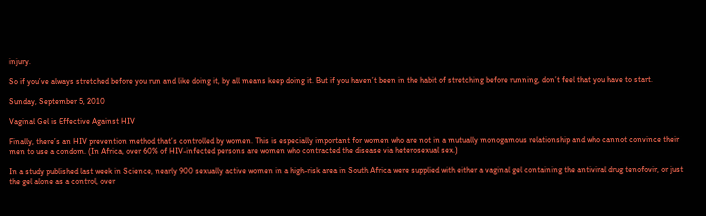injury.

So if you’ve always stretched before you run and like doing it, by all means keep doing it. But if you haven’t been in the habit of stretching before running, don’t feel that you have to start.

Sunday, September 5, 2010

Vaginal Gel is Effective Against HIV

Finally, there’s an HIV prevention method that’s controlled by women. This is especially important for women who are not in a mutually monogamous relationship and who cannot convince their men to use a condom. (In Africa, over 60% of HIV-infected persons are women who contracted the disease via heterosexual sex.)

In a study published last week in Science, nearly 900 sexually active women in a high-risk area in South Africa were supplied with either a vaginal gel containing the antiviral drug tenofovir, or just the gel alone as a control, over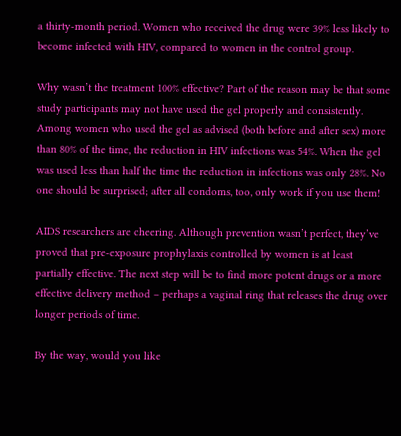a thirty-month period. Women who received the drug were 39% less likely to become infected with HIV, compared to women in the control group.

Why wasn’t the treatment 100% effective? Part of the reason may be that some study participants may not have used the gel properly and consistently. Among women who used the gel as advised (both before and after sex) more than 80% of the time, the reduction in HIV infections was 54%. When the gel was used less than half the time the reduction in infections was only 28%. No one should be surprised; after all condoms, too, only work if you use them!

AIDS researchers are cheering. Although prevention wasn’t perfect, they’ve proved that pre-exposure prophylaxis controlled by women is at least partially effective. The next step will be to find more potent drugs or a more effective delivery method – perhaps a vaginal ring that releases the drug over longer periods of time.

By the way, would you like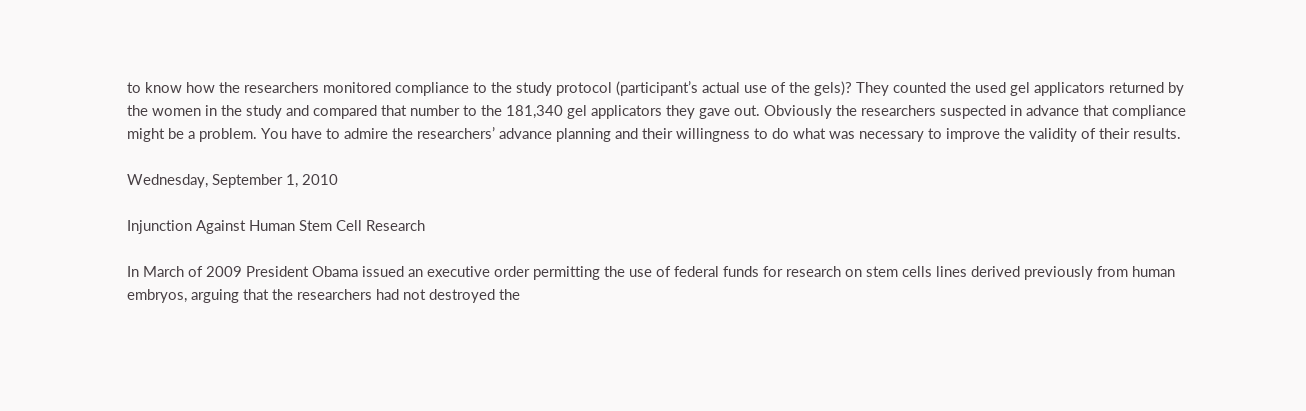to know how the researchers monitored compliance to the study protocol (participant’s actual use of the gels)? They counted the used gel applicators returned by the women in the study and compared that number to the 181,340 gel applicators they gave out. Obviously the researchers suspected in advance that compliance might be a problem. You have to admire the researchers’ advance planning and their willingness to do what was necessary to improve the validity of their results.

Wednesday, September 1, 2010

Injunction Against Human Stem Cell Research

In March of 2009 President Obama issued an executive order permitting the use of federal funds for research on stem cells lines derived previously from human embryos, arguing that the researchers had not destroyed the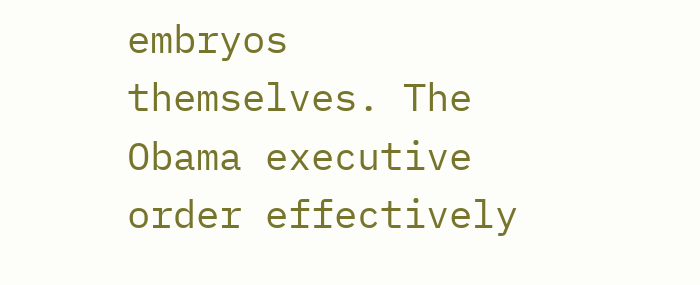embryos themselves. The Obama executive order effectively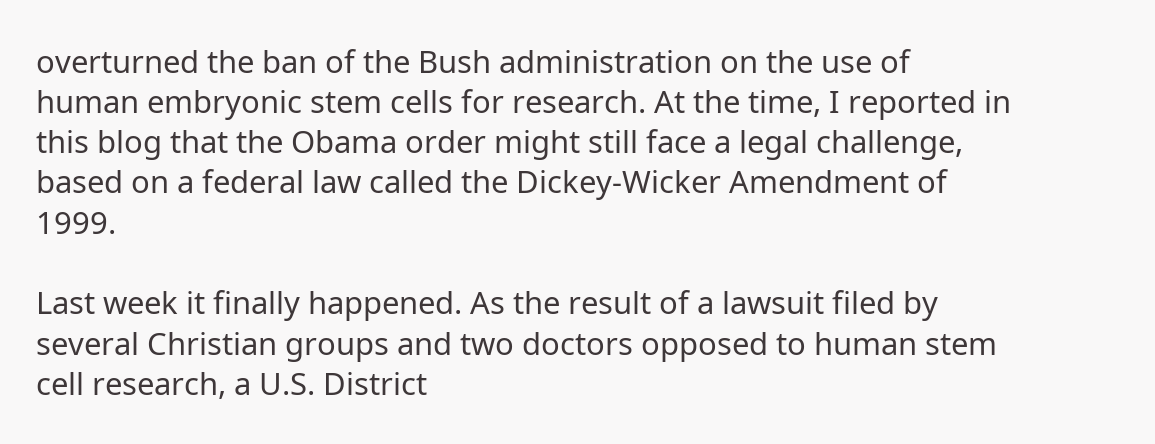overturned the ban of the Bush administration on the use of human embryonic stem cells for research. At the time, I reported in this blog that the Obama order might still face a legal challenge, based on a federal law called the Dickey-Wicker Amendment of 1999.

Last week it finally happened. As the result of a lawsuit filed by several Christian groups and two doctors opposed to human stem cell research, a U.S. District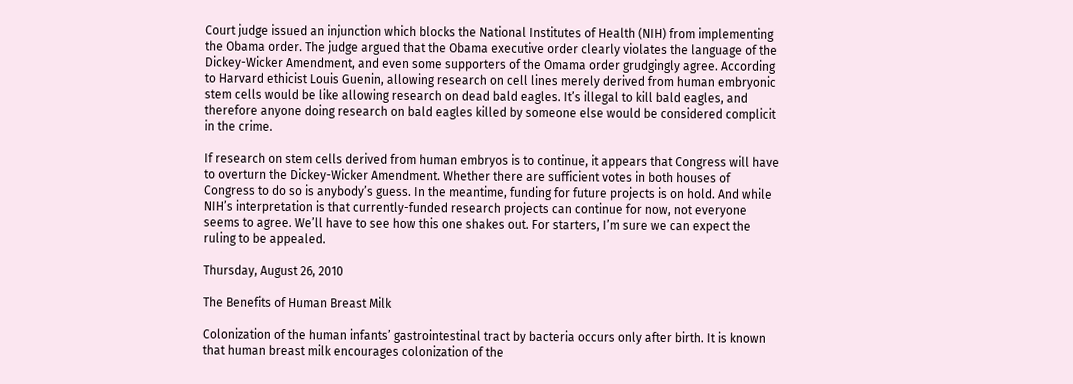Court judge issued an injunction which blocks the National Institutes of Health (NIH) from implementing the Obama order. The judge argued that the Obama executive order clearly violates the language of the Dickey-Wicker Amendment, and even some supporters of the Omama order grudgingly agree. According to Harvard ethicist Louis Guenin, allowing research on cell lines merely derived from human embryonic stem cells would be like allowing research on dead bald eagles. It’s illegal to kill bald eagles, and therefore anyone doing research on bald eagles killed by someone else would be considered complicit in the crime.

If research on stem cells derived from human embryos is to continue, it appears that Congress will have to overturn the Dickey-Wicker Amendment. Whether there are sufficient votes in both houses of Congress to do so is anybody’s guess. In the meantime, funding for future projects is on hold. And while NIH’s interpretation is that currently-funded research projects can continue for now, not everyone seems to agree. We’ll have to see how this one shakes out. For starters, I’m sure we can expect the ruling to be appealed.

Thursday, August 26, 2010

The Benefits of Human Breast Milk

Colonization of the human infants’ gastrointestinal tract by bacteria occurs only after birth. It is known that human breast milk encourages colonization of the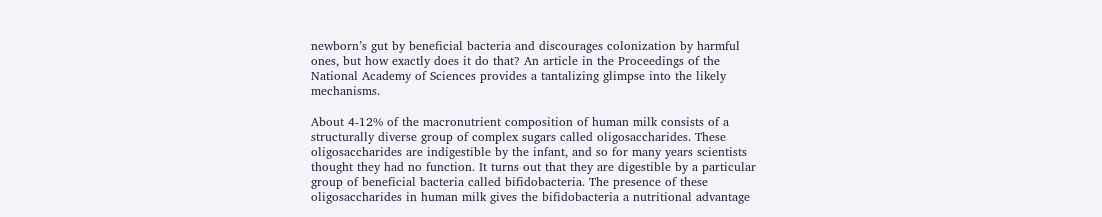newborn’s gut by beneficial bacteria and discourages colonization by harmful ones, but how exactly does it do that? An article in the Proceedings of the National Academy of Sciences provides a tantalizing glimpse into the likely mechanisms.

About 4-12% of the macronutrient composition of human milk consists of a structurally diverse group of complex sugars called oligosaccharides. These oligosaccharides are indigestible by the infant, and so for many years scientists thought they had no function. It turns out that they are digestible by a particular group of beneficial bacteria called bifidobacteria. The presence of these oligosaccharides in human milk gives the bifidobacteria a nutritional advantage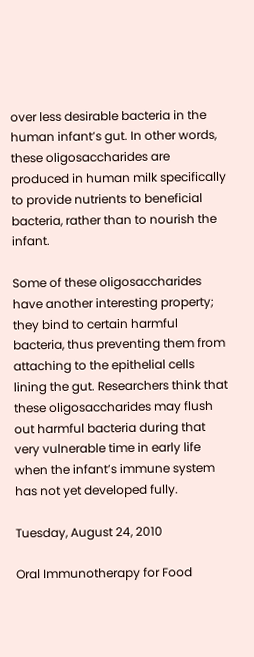over less desirable bacteria in the human infant’s gut. In other words, these oligosaccharides are produced in human milk specifically to provide nutrients to beneficial bacteria, rather than to nourish the infant.

Some of these oligosaccharides have another interesting property; they bind to certain harmful bacteria, thus preventing them from attaching to the epithelial cells lining the gut. Researchers think that these oligosaccharides may flush out harmful bacteria during that very vulnerable time in early life when the infant’s immune system has not yet developed fully.

Tuesday, August 24, 2010

Oral Immunotherapy for Food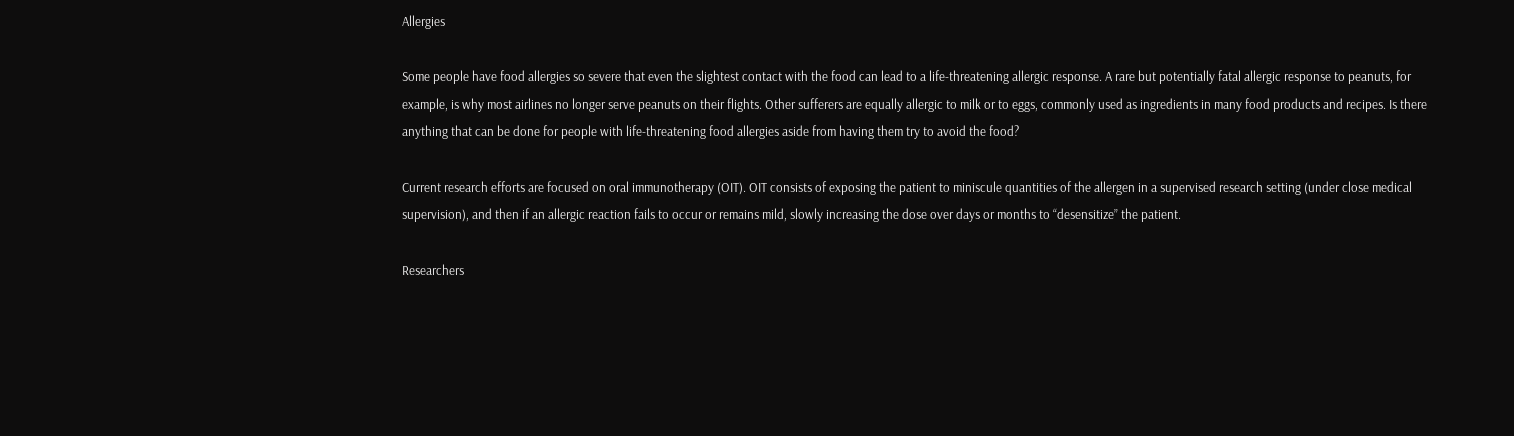Allergies

Some people have food allergies so severe that even the slightest contact with the food can lead to a life-threatening allergic response. A rare but potentially fatal allergic response to peanuts, for example, is why most airlines no longer serve peanuts on their flights. Other sufferers are equally allergic to milk or to eggs, commonly used as ingredients in many food products and recipes. Is there anything that can be done for people with life-threatening food allergies aside from having them try to avoid the food?

Current research efforts are focused on oral immunotherapy (OIT). OIT consists of exposing the patient to miniscule quantities of the allergen in a supervised research setting (under close medical supervision), and then if an allergic reaction fails to occur or remains mild, slowly increasing the dose over days or months to “desensitize” the patient.

Researchers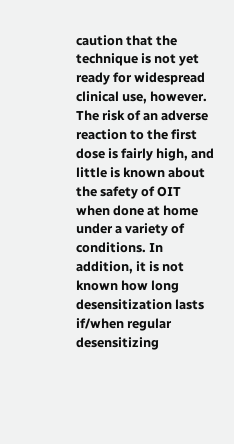caution that the technique is not yet ready for widespread clinical use, however. The risk of an adverse reaction to the first dose is fairly high, and little is known about the safety of OIT when done at home under a variety of conditions. In addition, it is not known how long desensitization lasts if/when regular desensitizing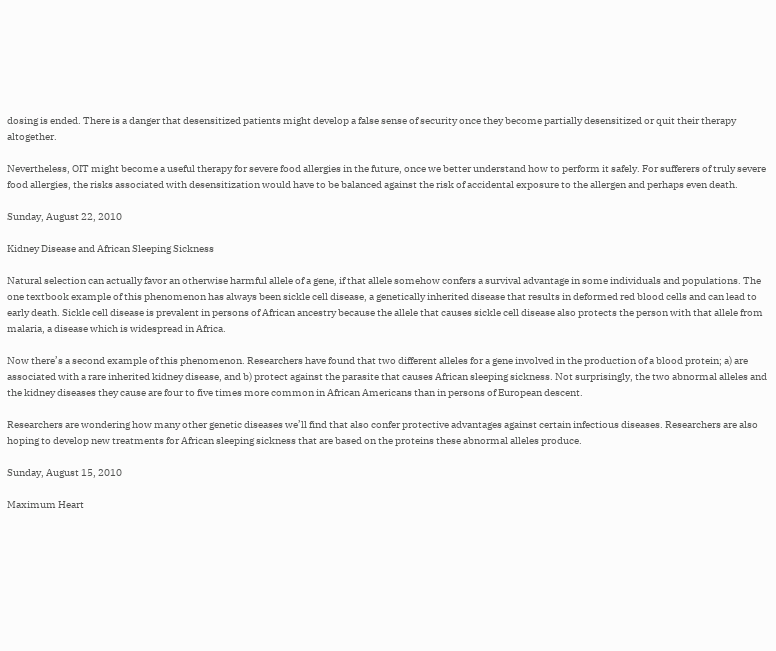dosing is ended. There is a danger that desensitized patients might develop a false sense of security once they become partially desensitized or quit their therapy altogether.

Nevertheless, OIT might become a useful therapy for severe food allergies in the future, once we better understand how to perform it safely. For sufferers of truly severe food allergies, the risks associated with desensitization would have to be balanced against the risk of accidental exposure to the allergen and perhaps even death.

Sunday, August 22, 2010

Kidney Disease and African Sleeping Sickness

Natural selection can actually favor an otherwise harmful allele of a gene, if that allele somehow confers a survival advantage in some individuals and populations. The one textbook example of this phenomenon has always been sickle cell disease, a genetically inherited disease that results in deformed red blood cells and can lead to early death. Sickle cell disease is prevalent in persons of African ancestry because the allele that causes sickle cell disease also protects the person with that allele from malaria, a disease which is widespread in Africa.

Now there’s a second example of this phenomenon. Researchers have found that two different alleles for a gene involved in the production of a blood protein; a) are associated with a rare inherited kidney disease, and b) protect against the parasite that causes African sleeping sickness. Not surprisingly, the two abnormal alleles and the kidney diseases they cause are four to five times more common in African Americans than in persons of European descent.

Researchers are wondering how many other genetic diseases we’ll find that also confer protective advantages against certain infectious diseases. Researchers are also hoping to develop new treatments for African sleeping sickness that are based on the proteins these abnormal alleles produce.

Sunday, August 15, 2010

Maximum Heart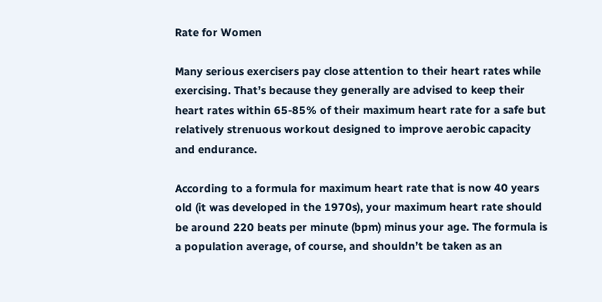Rate for Women

Many serious exercisers pay close attention to their heart rates while exercising. That’s because they generally are advised to keep their heart rates within 65-85% of their maximum heart rate for a safe but relatively strenuous workout designed to improve aerobic capacity and endurance.

According to a formula for maximum heart rate that is now 40 years old (it was developed in the 1970s), your maximum heart rate should be around 220 beats per minute (bpm) minus your age. The formula is a population average, of course, and shouldn’t be taken as an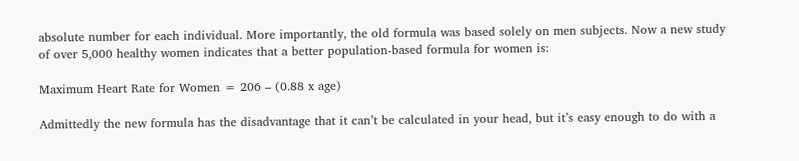absolute number for each individual. More importantly, the old formula was based solely on men subjects. Now a new study of over 5,000 healthy women indicates that a better population-based formula for women is:

Maximum Heart Rate for Women = 206 – (0.88 x age)

Admittedly the new formula has the disadvantage that it can’t be calculated in your head, but it’s easy enough to do with a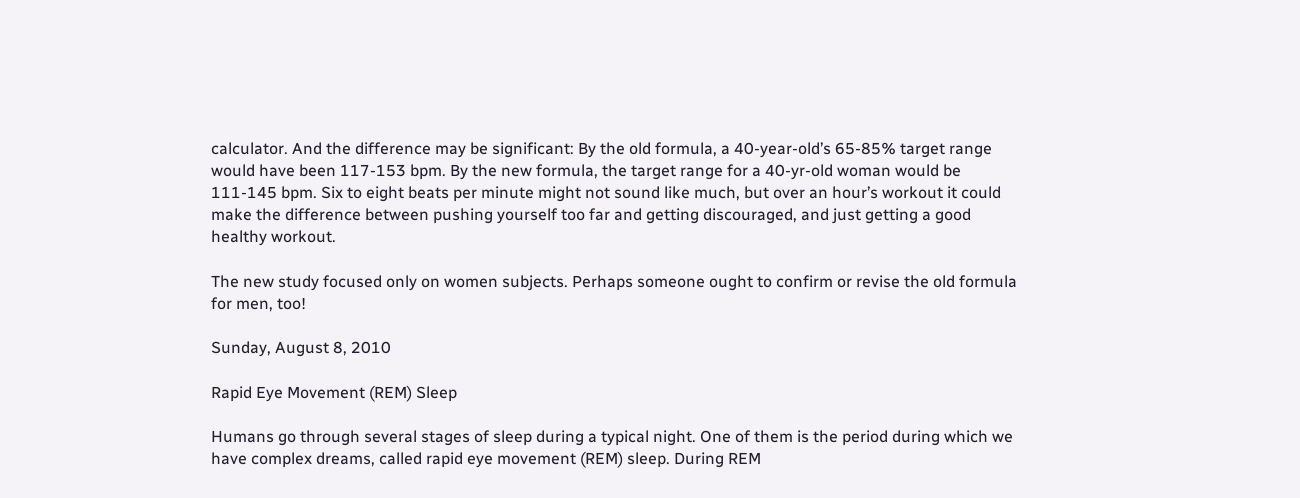calculator. And the difference may be significant: By the old formula, a 40-year-old’s 65-85% target range would have been 117-153 bpm. By the new formula, the target range for a 40-yr-old woman would be 111-145 bpm. Six to eight beats per minute might not sound like much, but over an hour’s workout it could make the difference between pushing yourself too far and getting discouraged, and just getting a good healthy workout.

The new study focused only on women subjects. Perhaps someone ought to confirm or revise the old formula for men, too!

Sunday, August 8, 2010

Rapid Eye Movement (REM) Sleep

Humans go through several stages of sleep during a typical night. One of them is the period during which we have complex dreams, called rapid eye movement (REM) sleep. During REM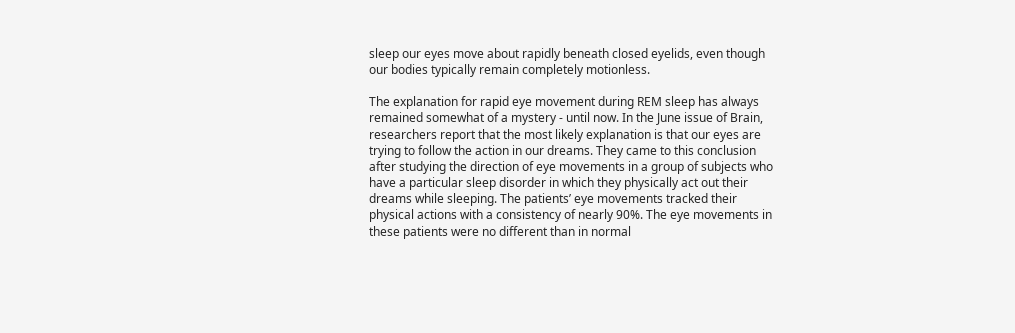sleep our eyes move about rapidly beneath closed eyelids, even though our bodies typically remain completely motionless.

The explanation for rapid eye movement during REM sleep has always remained somewhat of a mystery - until now. In the June issue of Brain, researchers report that the most likely explanation is that our eyes are trying to follow the action in our dreams. They came to this conclusion after studying the direction of eye movements in a group of subjects who have a particular sleep disorder in which they physically act out their dreams while sleeping. The patients’ eye movements tracked their physical actions with a consistency of nearly 90%. The eye movements in these patients were no different than in normal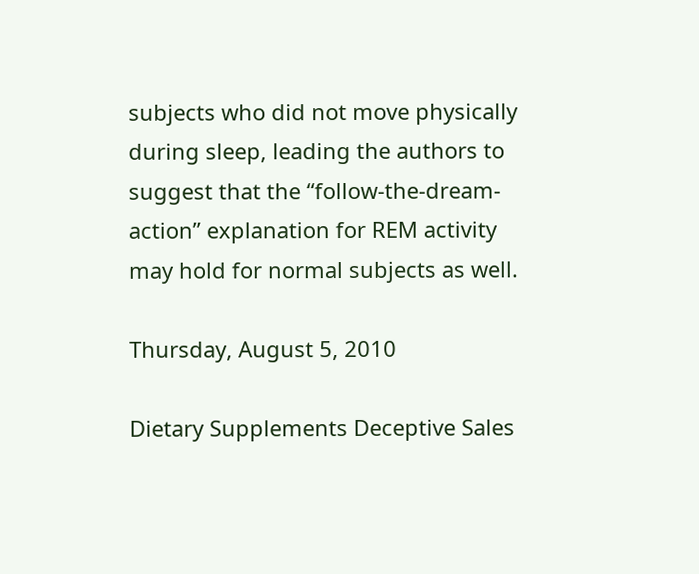subjects who did not move physically during sleep, leading the authors to suggest that the “follow-the-dream-action” explanation for REM activity may hold for normal subjects as well.

Thursday, August 5, 2010

Dietary Supplements Deceptive Sales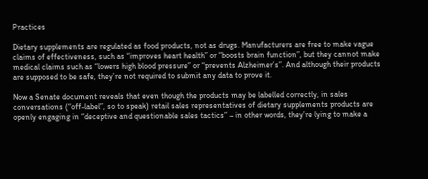Practices

Dietary supplements are regulated as food products, not as drugs. Manufacturers are free to make vague claims of effectiveness, such as “improves heart health” or “boosts brain function”, but they cannot make medical claims such as “lowers high blood pressure” or “prevents Alzheimer’s”. And although their products are supposed to be safe, they’re not required to submit any data to prove it.

Now a Senate document reveals that even though the products may be labelled correctly, in sales conversations (“off-label”, so to speak) retail sales representatives of dietary supplements products are openly engaging in “deceptive and questionable sales tactics” – in other words, they’re lying to make a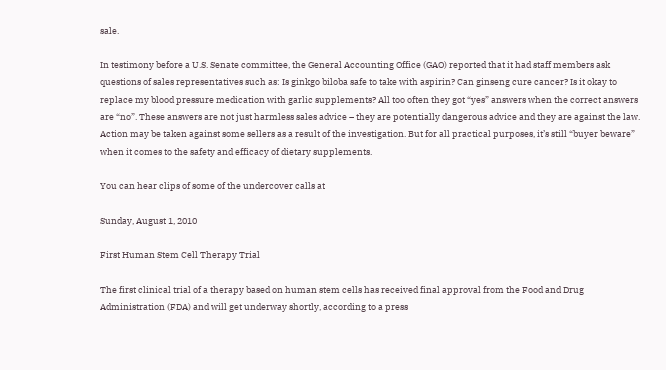sale.

In testimony before a U.S. Senate committee, the General Accounting Office (GAO) reported that it had staff members ask questions of sales representatives such as: Is ginkgo biloba safe to take with aspirin? Can ginseng cure cancer? Is it okay to replace my blood pressure medication with garlic supplements? All too often they got “yes” answers when the correct answers are “no”. These answers are not just harmless sales advice – they are potentially dangerous advice and they are against the law. Action may be taken against some sellers as a result of the investigation. But for all practical purposes, it’s still “buyer beware” when it comes to the safety and efficacy of dietary supplements.

You can hear clips of some of the undercover calls at

Sunday, August 1, 2010

First Human Stem Cell Therapy Trial

The first clinical trial of a therapy based on human stem cells has received final approval from the Food and Drug Administration (FDA) and will get underway shortly, according to a press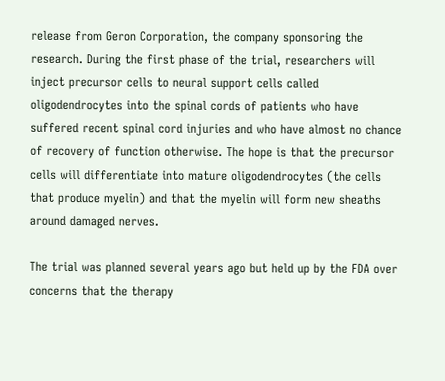release from Geron Corporation, the company sponsoring the research. During the first phase of the trial, researchers will inject precursor cells to neural support cells called oligodendrocytes into the spinal cords of patients who have suffered recent spinal cord injuries and who have almost no chance of recovery of function otherwise. The hope is that the precursor cells will differentiate into mature oligodendrocytes (the cells that produce myelin) and that the myelin will form new sheaths around damaged nerves.

The trial was planned several years ago but held up by the FDA over concerns that the therapy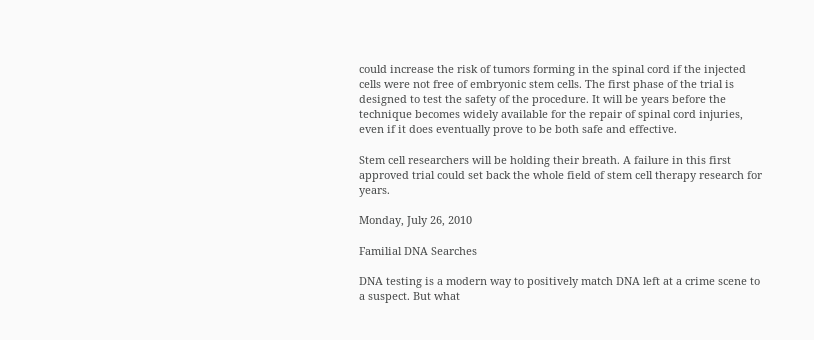could increase the risk of tumors forming in the spinal cord if the injected cells were not free of embryonic stem cells. The first phase of the trial is designed to test the safety of the procedure. It will be years before the technique becomes widely available for the repair of spinal cord injuries, even if it does eventually prove to be both safe and effective.

Stem cell researchers will be holding their breath. A failure in this first approved trial could set back the whole field of stem cell therapy research for years.

Monday, July 26, 2010

Familial DNA Searches

DNA testing is a modern way to positively match DNA left at a crime scene to a suspect. But what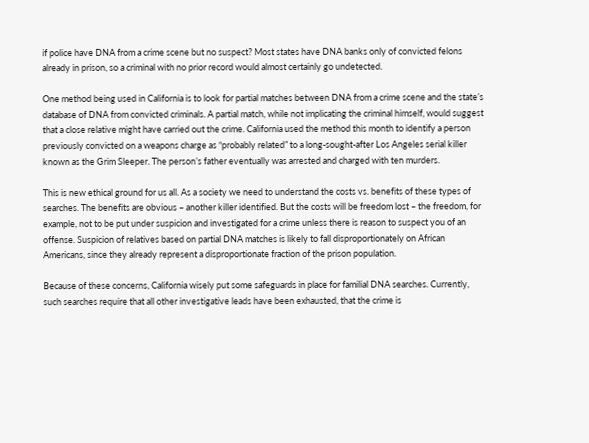if police have DNA from a crime scene but no suspect? Most states have DNA banks only of convicted felons already in prison, so a criminal with no prior record would almost certainly go undetected.

One method being used in California is to look for partial matches between DNA from a crime scene and the state’s database of DNA from convicted criminals. A partial match, while not implicating the criminal himself, would suggest that a close relative might have carried out the crime. California used the method this month to identify a person previously convicted on a weapons charge as “probably related” to a long-sought-after Los Angeles serial killer known as the Grim Sleeper. The person’s father eventually was arrested and charged with ten murders.

This is new ethical ground for us all. As a society we need to understand the costs vs. benefits of these types of searches. The benefits are obvious – another killer identified. But the costs will be freedom lost – the freedom, for example, not to be put under suspicion and investigated for a crime unless there is reason to suspect you of an offense. Suspicion of relatives based on partial DNA matches is likely to fall disproportionately on African Americans, since they already represent a disproportionate fraction of the prison population.

Because of these concerns, California wisely put some safeguards in place for familial DNA searches. Currently, such searches require that all other investigative leads have been exhausted, that the crime is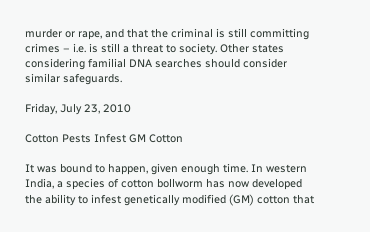murder or rape, and that the criminal is still committing crimes – i.e. is still a threat to society. Other states considering familial DNA searches should consider similar safeguards.

Friday, July 23, 2010

Cotton Pests Infest GM Cotton

It was bound to happen, given enough time. In western India, a species of cotton bollworm has now developed the ability to infest genetically modified (GM) cotton that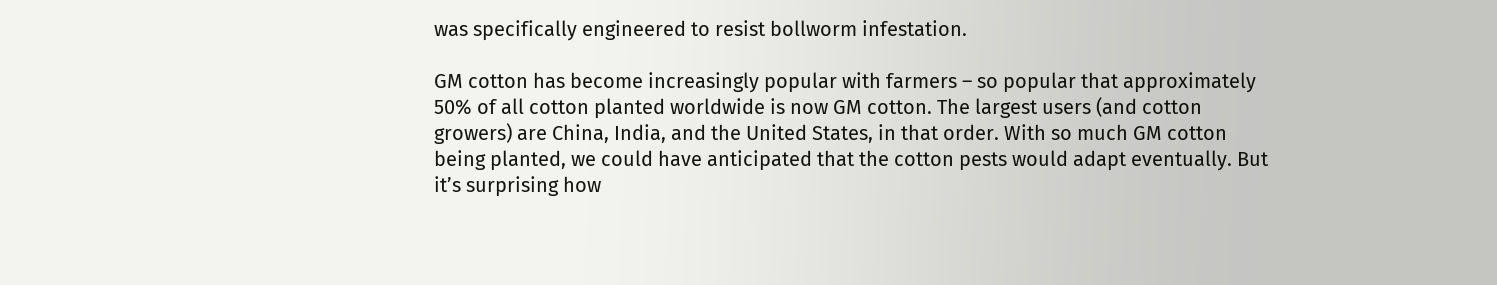was specifically engineered to resist bollworm infestation.

GM cotton has become increasingly popular with farmers – so popular that approximately 50% of all cotton planted worldwide is now GM cotton. The largest users (and cotton growers) are China, India, and the United States, in that order. With so much GM cotton being planted, we could have anticipated that the cotton pests would adapt eventually. But it’s surprising how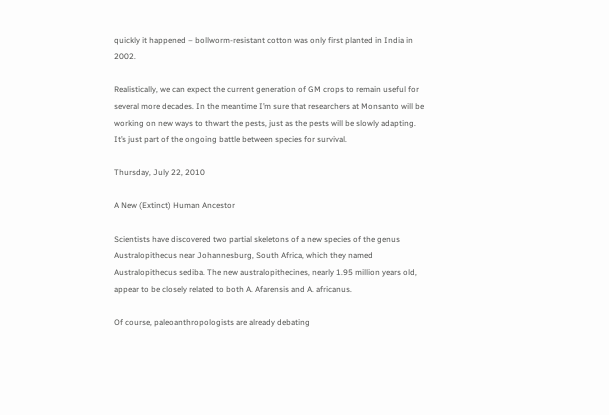quickly it happened – bollworm-resistant cotton was only first planted in India in 2002.

Realistically, we can expect the current generation of GM crops to remain useful for several more decades. In the meantime I’m sure that researchers at Monsanto will be working on new ways to thwart the pests, just as the pests will be slowly adapting. It’s just part of the ongoing battle between species for survival.

Thursday, July 22, 2010

A New (Extinct) Human Ancestor

Scientists have discovered two partial skeletons of a new species of the genus Australopithecus near Johannesburg, South Africa, which they named Australopithecus sediba. The new australopithecines, nearly 1.95 million years old, appear to be closely related to both A. Afarensis and A. africanus.

Of course, paleoanthropologists are already debating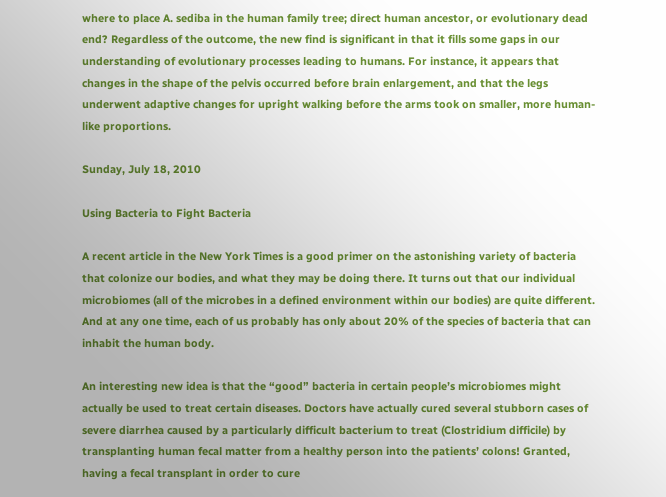where to place A. sediba in the human family tree; direct human ancestor, or evolutionary dead end? Regardless of the outcome, the new find is significant in that it fills some gaps in our understanding of evolutionary processes leading to humans. For instance, it appears that changes in the shape of the pelvis occurred before brain enlargement, and that the legs underwent adaptive changes for upright walking before the arms took on smaller, more human-like proportions.

Sunday, July 18, 2010

Using Bacteria to Fight Bacteria

A recent article in the New York Times is a good primer on the astonishing variety of bacteria that colonize our bodies, and what they may be doing there. It turns out that our individual microbiomes (all of the microbes in a defined environment within our bodies) are quite different. And at any one time, each of us probably has only about 20% of the species of bacteria that can inhabit the human body.

An interesting new idea is that the “good” bacteria in certain people’s microbiomes might actually be used to treat certain diseases. Doctors have actually cured several stubborn cases of severe diarrhea caused by a particularly difficult bacterium to treat (Clostridium difficile) by transplanting human fecal matter from a healthy person into the patients’ colons! Granted, having a fecal transplant in order to cure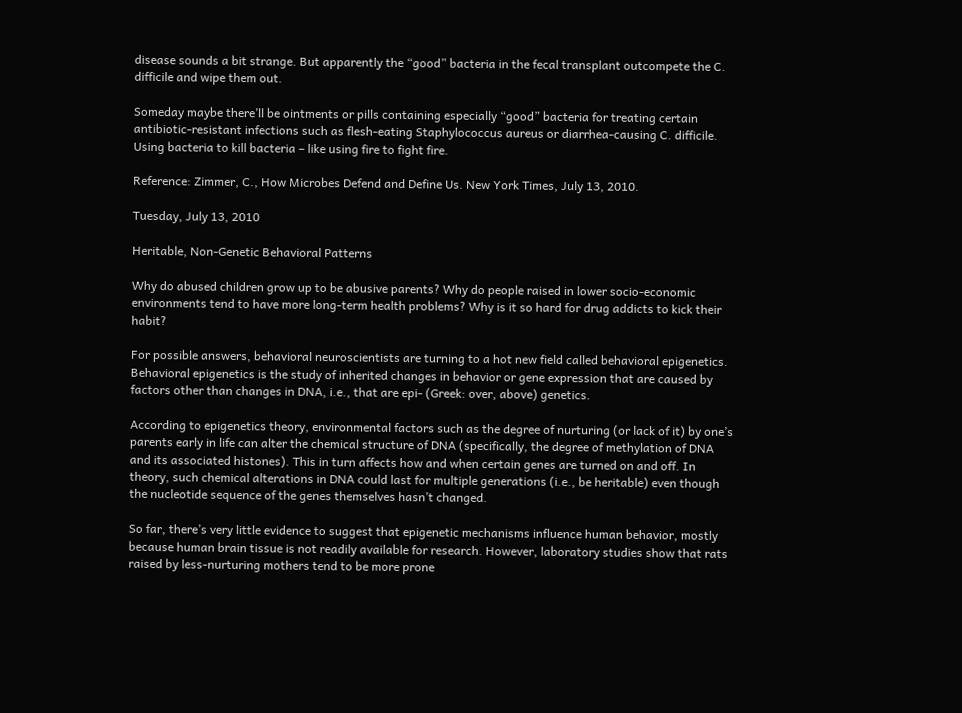disease sounds a bit strange. But apparently the “good” bacteria in the fecal transplant outcompete the C. difficile and wipe them out.

Someday maybe there’ll be ointments or pills containing especially “good” bacteria for treating certain antibiotic-resistant infections such as flesh-eating Staphylococcus aureus or diarrhea-causing C. difficile. Using bacteria to kill bacteria – like using fire to fight fire.

Reference: Zimmer, C., How Microbes Defend and Define Us. New York Times, July 13, 2010.

Tuesday, July 13, 2010

Heritable, Non-Genetic Behavioral Patterns

Why do abused children grow up to be abusive parents? Why do people raised in lower socio-economic environments tend to have more long-term health problems? Why is it so hard for drug addicts to kick their habit?

For possible answers, behavioral neuroscientists are turning to a hot new field called behavioral epigenetics. Behavioral epigenetics is the study of inherited changes in behavior or gene expression that are caused by factors other than changes in DNA, i.e., that are epi- (Greek: over, above) genetics.

According to epigenetics theory, environmental factors such as the degree of nurturing (or lack of it) by one’s parents early in life can alter the chemical structure of DNA (specifically, the degree of methylation of DNA and its associated histones). This in turn affects how and when certain genes are turned on and off. In theory, such chemical alterations in DNA could last for multiple generations (i.e., be heritable) even though the nucleotide sequence of the genes themselves hasn’t changed.

So far, there’s very little evidence to suggest that epigenetic mechanisms influence human behavior, mostly because human brain tissue is not readily available for research. However, laboratory studies show that rats raised by less-nurturing mothers tend to be more prone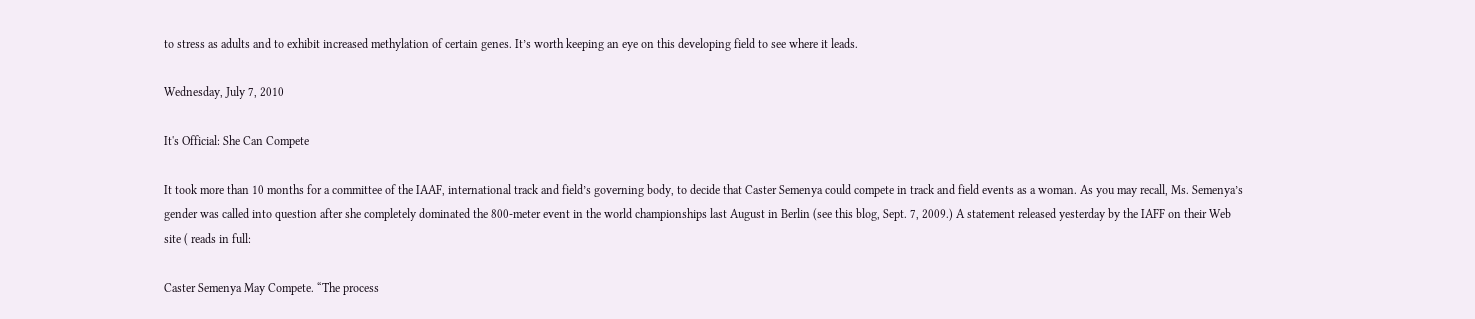to stress as adults and to exhibit increased methylation of certain genes. It’s worth keeping an eye on this developing field to see where it leads.

Wednesday, July 7, 2010

It's Official: She Can Compete

It took more than 10 months for a committee of the IAAF, international track and field’s governing body, to decide that Caster Semenya could compete in track and field events as a woman. As you may recall, Ms. Semenya’s gender was called into question after she completely dominated the 800-meter event in the world championships last August in Berlin (see this blog, Sept. 7, 2009.) A statement released yesterday by the IAFF on their Web site ( reads in full:

Caster Semenya May Compete. “The process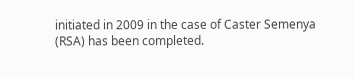initiated in 2009 in the case of Caster Semenya (RSA) has been completed.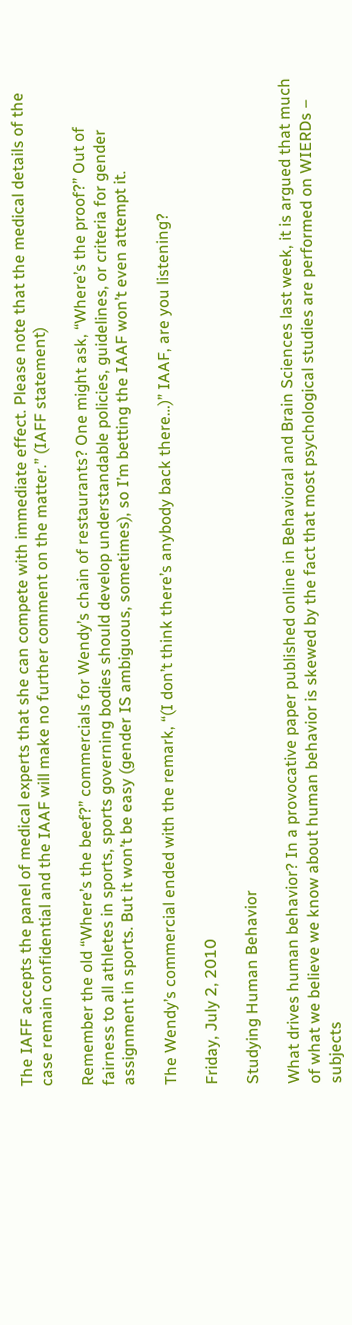The IAFF accepts the panel of medical experts that she can compete with immediate effect. Please note that the medical details of the case remain confidential and the IAAF will make no further comment on the matter.” (IAFF statement)

Remember the old “Where’s the beef?” commercials for Wendy’s chain of restaurants? One might ask, “Where’s the proof?” Out of fairness to all athletes in sports, sports governing bodies should develop understandable policies, guidelines, or criteria for gender assignment in sports. But it won’t be easy (gender IS ambiguous, sometimes), so I’m betting the IAAF won’t even attempt it.

The Wendy’s commercial ended with the remark, “(I don’t think there’s anybody back there…)” IAAF, are you listening?

Friday, July 2, 2010

Studying Human Behavior

What drives human behavior? In a provocative paper published online in Behavioral and Brain Sciences last week, it is argued that much of what we believe we know about human behavior is skewed by the fact that most psychological studies are performed on WIERDs – subjects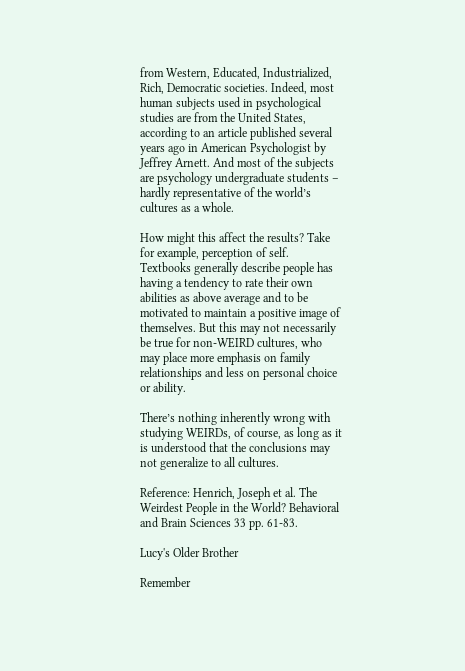from Western, Educated, Industrialized, Rich, Democratic societies. Indeed, most human subjects used in psychological studies are from the United States, according to an article published several years ago in American Psychologist by Jeffrey Arnett. And most of the subjects are psychology undergraduate students – hardly representative of the world’s cultures as a whole.

How might this affect the results? Take for example, perception of self. Textbooks generally describe people has having a tendency to rate their own abilities as above average and to be motivated to maintain a positive image of themselves. But this may not necessarily be true for non-WEIRD cultures, who may place more emphasis on family relationships and less on personal choice or ability.

There’s nothing inherently wrong with studying WEIRDs, of course, as long as it is understood that the conclusions may not generalize to all cultures.

Reference: Henrich, Joseph et al. The Weirdest People in the World? Behavioral and Brain Sciences 33 pp. 61-83.

Lucy's Older Brother

Remember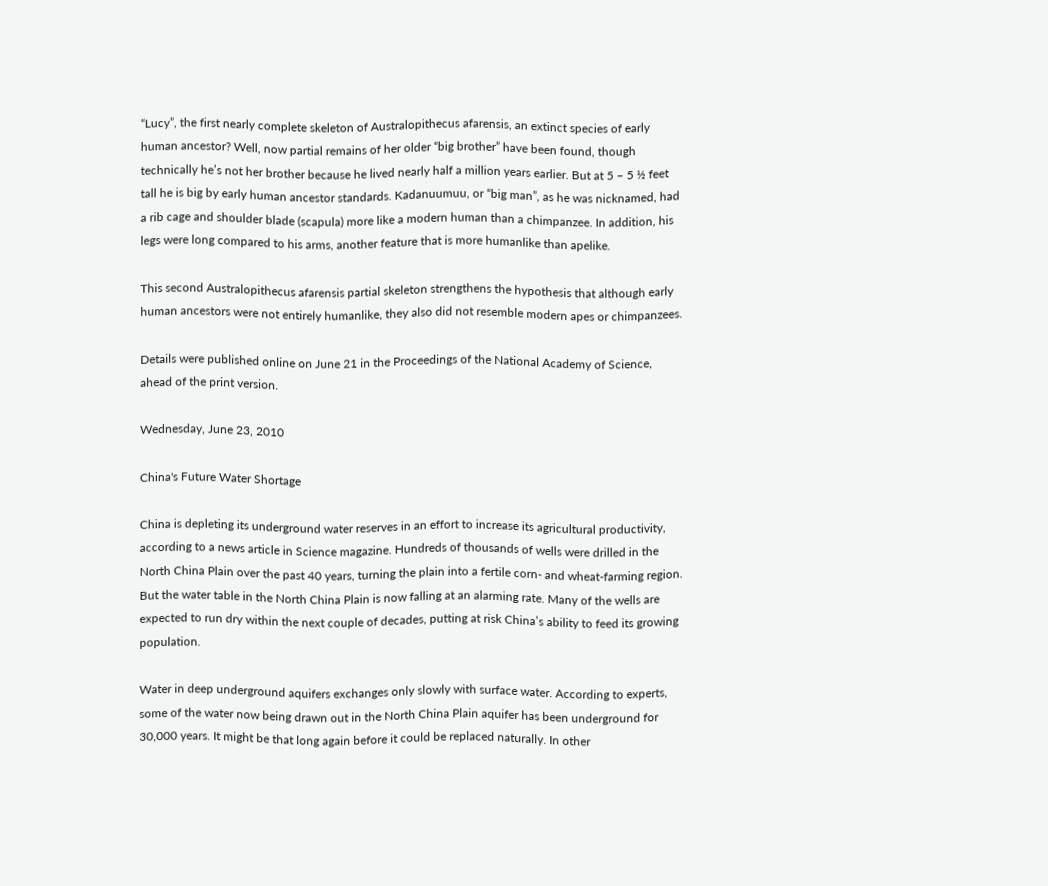“Lucy”, the first nearly complete skeleton of Australopithecus afarensis, an extinct species of early human ancestor? Well, now partial remains of her older “big brother” have been found, though technically he’s not her brother because he lived nearly half a million years earlier. But at 5 – 5 ½ feet tall he is big by early human ancestor standards. Kadanuumuu, or “big man”, as he was nicknamed, had a rib cage and shoulder blade (scapula) more like a modern human than a chimpanzee. In addition, his legs were long compared to his arms, another feature that is more humanlike than apelike.

This second Australopithecus afarensis partial skeleton strengthens the hypothesis that although early human ancestors were not entirely humanlike, they also did not resemble modern apes or chimpanzees.

Details were published online on June 21 in the Proceedings of the National Academy of Science, ahead of the print version.

Wednesday, June 23, 2010

China's Future Water Shortage

China is depleting its underground water reserves in an effort to increase its agricultural productivity, according to a news article in Science magazine. Hundreds of thousands of wells were drilled in the North China Plain over the past 40 years, turning the plain into a fertile corn- and wheat-farming region. But the water table in the North China Plain is now falling at an alarming rate. Many of the wells are expected to run dry within the next couple of decades, putting at risk China’s ability to feed its growing population.

Water in deep underground aquifers exchanges only slowly with surface water. According to experts, some of the water now being drawn out in the North China Plain aquifer has been underground for 30,000 years. It might be that long again before it could be replaced naturally. In other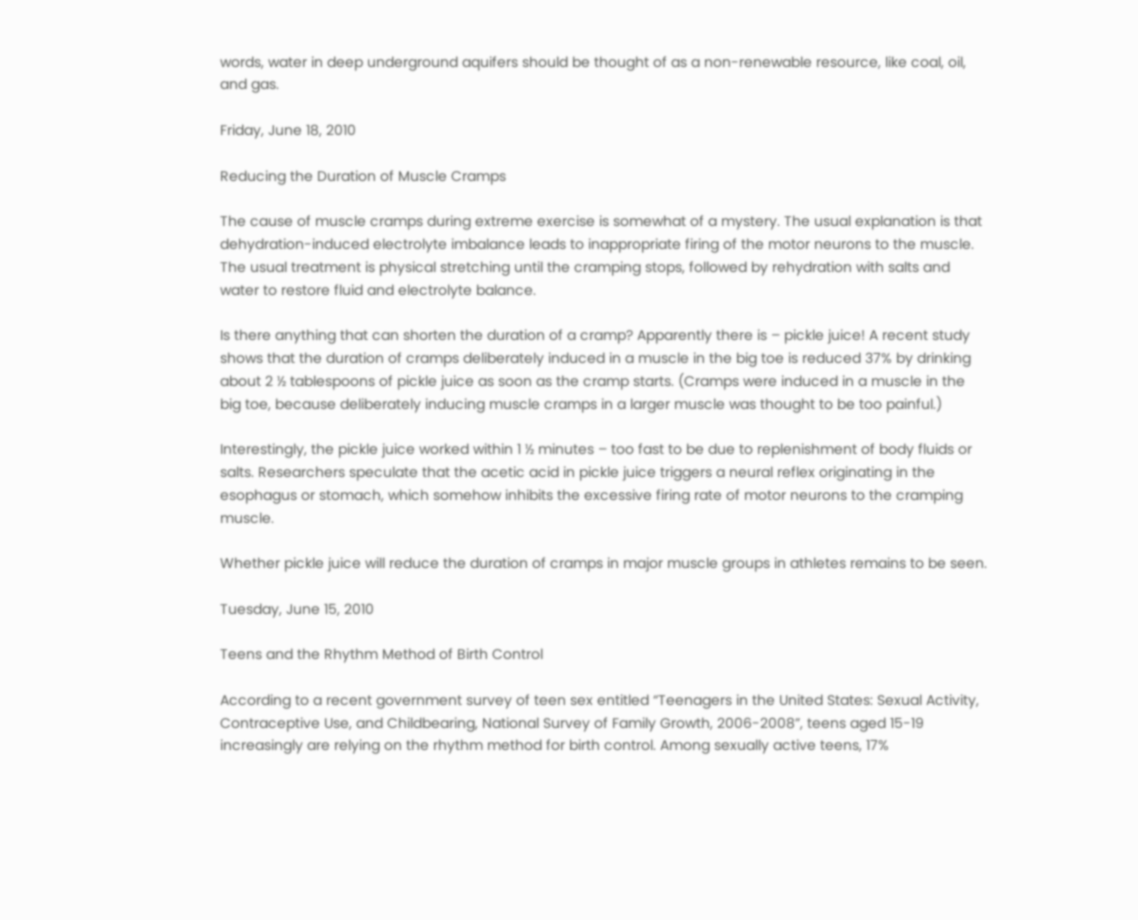words, water in deep underground aquifers should be thought of as a non-renewable resource, like coal, oil, and gas.

Friday, June 18, 2010

Reducing the Duration of Muscle Cramps

The cause of muscle cramps during extreme exercise is somewhat of a mystery. The usual explanation is that dehydration-induced electrolyte imbalance leads to inappropriate firing of the motor neurons to the muscle. The usual treatment is physical stretching until the cramping stops, followed by rehydration with salts and water to restore fluid and electrolyte balance.

Is there anything that can shorten the duration of a cramp? Apparently there is – pickle juice! A recent study shows that the duration of cramps deliberately induced in a muscle in the big toe is reduced 37% by drinking about 2 ½ tablespoons of pickle juice as soon as the cramp starts. (Cramps were induced in a muscle in the big toe, because deliberately inducing muscle cramps in a larger muscle was thought to be too painful.)

Interestingly, the pickle juice worked within 1 ½ minutes – too fast to be due to replenishment of body fluids or salts. Researchers speculate that the acetic acid in pickle juice triggers a neural reflex originating in the esophagus or stomach, which somehow inhibits the excessive firing rate of motor neurons to the cramping muscle.

Whether pickle juice will reduce the duration of cramps in major muscle groups in athletes remains to be seen.

Tuesday, June 15, 2010

Teens and the Rhythm Method of Birth Control

According to a recent government survey of teen sex entitled “Teenagers in the United States: Sexual Activity, Contraceptive Use, and Childbearing, National Survey of Family Growth, 2006-2008”, teens aged 15-19 increasingly are relying on the rhythm method for birth control. Among sexually active teens, 17%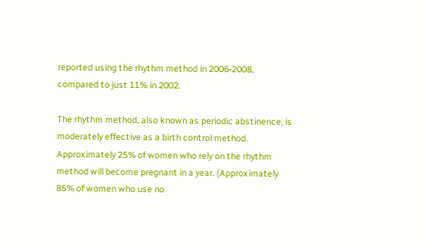reported using the rhythm method in 2006-2008, compared to just 11% in 2002.

The rhythm method, also known as periodic abstinence, is moderately effective as a birth control method. Approximately 25% of women who rely on the rhythm method will become pregnant in a year. (Approximately 85% of women who use no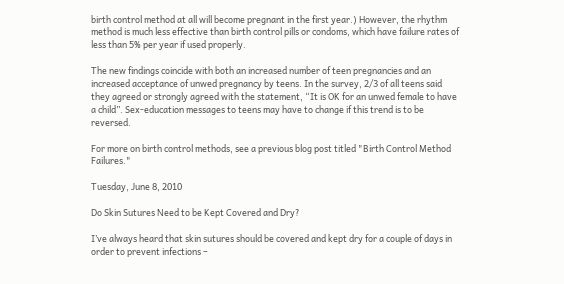birth control method at all will become pregnant in the first year.) However, the rhythm method is much less effective than birth control pills or condoms, which have failure rates of less than 5% per year if used properly.

The new findings coincide with both an increased number of teen pregnancies and an increased acceptance of unwed pregnancy by teens. In the survey, 2/3 of all teens said they agreed or strongly agreed with the statement, “It is OK for an unwed female to have a child”. Sex-education messages to teens may have to change if this trend is to be reversed.

For more on birth control methods, see a previous blog post titled "Birth Control Method Failures."

Tuesday, June 8, 2010

Do Skin Sutures Need to be Kept Covered and Dry?

I’ve always heard that skin sutures should be covered and kept dry for a couple of days in order to prevent infections –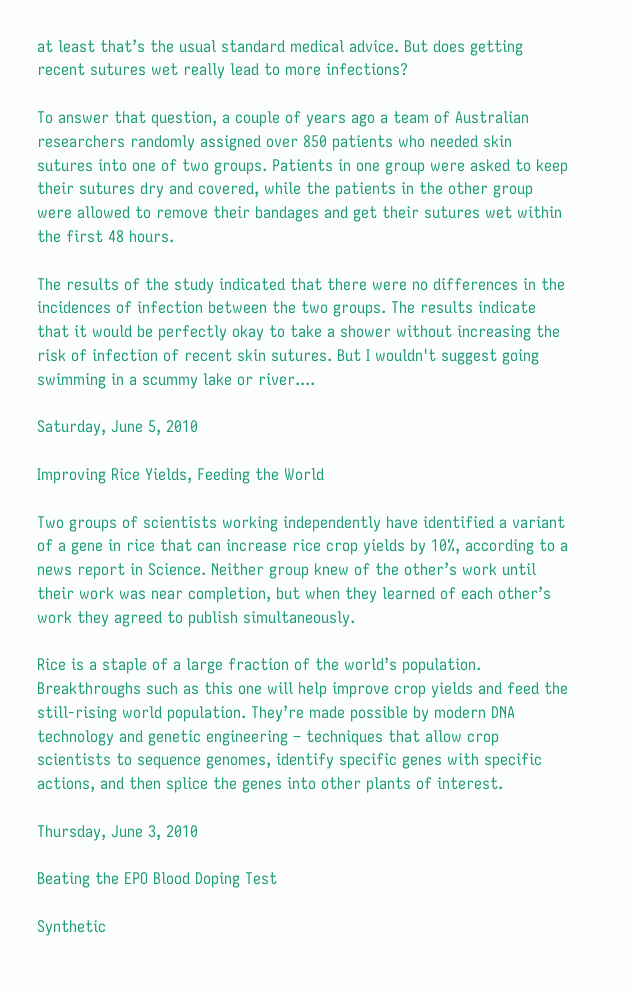at least that’s the usual standard medical advice. But does getting recent sutures wet really lead to more infections?

To answer that question, a couple of years ago a team of Australian researchers randomly assigned over 850 patients who needed skin sutures into one of two groups. Patients in one group were asked to keep their sutures dry and covered, while the patients in the other group were allowed to remove their bandages and get their sutures wet within the first 48 hours.

The results of the study indicated that there were no differences in the incidences of infection between the two groups. The results indicate that it would be perfectly okay to take a shower without increasing the risk of infection of recent skin sutures. But I wouldn't suggest going swimming in a scummy lake or river....

Saturday, June 5, 2010

Improving Rice Yields, Feeding the World

Two groups of scientists working independently have identified a variant of a gene in rice that can increase rice crop yields by 10%, according to a news report in Science. Neither group knew of the other’s work until their work was near completion, but when they learned of each other’s work they agreed to publish simultaneously.

Rice is a staple of a large fraction of the world’s population. Breakthroughs such as this one will help improve crop yields and feed the still-rising world population. They’re made possible by modern DNA technology and genetic engineering – techniques that allow crop scientists to sequence genomes, identify specific genes with specific actions, and then splice the genes into other plants of interest.

Thursday, June 3, 2010

Beating the EPO Blood Doping Test

Synthetic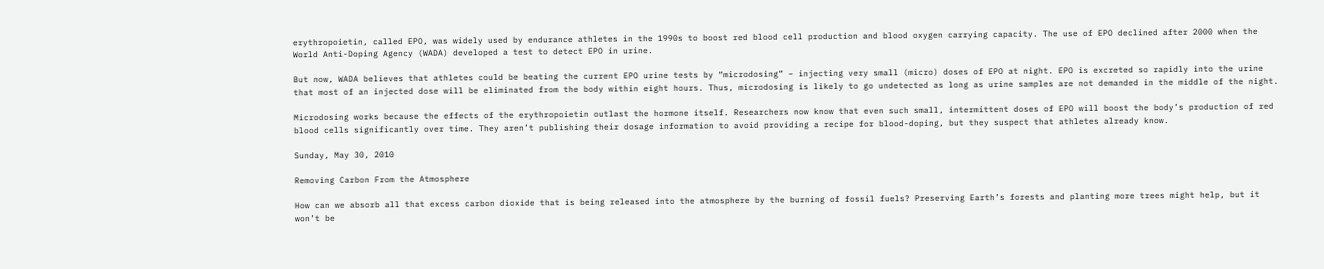erythropoietin, called EPO, was widely used by endurance athletes in the 1990s to boost red blood cell production and blood oxygen carrying capacity. The use of EPO declined after 2000 when the World Anti-Doping Agency (WADA) developed a test to detect EPO in urine.

But now, WADA believes that athletes could be beating the current EPO urine tests by “microdosing” – injecting very small (micro) doses of EPO at night. EPO is excreted so rapidly into the urine that most of an injected dose will be eliminated from the body within eight hours. Thus, microdosing is likely to go undetected as long as urine samples are not demanded in the middle of the night.

Microdosing works because the effects of the erythropoietin outlast the hormone itself. Researchers now know that even such small, intermittent doses of EPO will boost the body’s production of red blood cells significantly over time. They aren’t publishing their dosage information to avoid providing a recipe for blood-doping, but they suspect that athletes already know.

Sunday, May 30, 2010

Removing Carbon From the Atmosphere

How can we absorb all that excess carbon dioxide that is being released into the atmosphere by the burning of fossil fuels? Preserving Earth’s forests and planting more trees might help, but it won’t be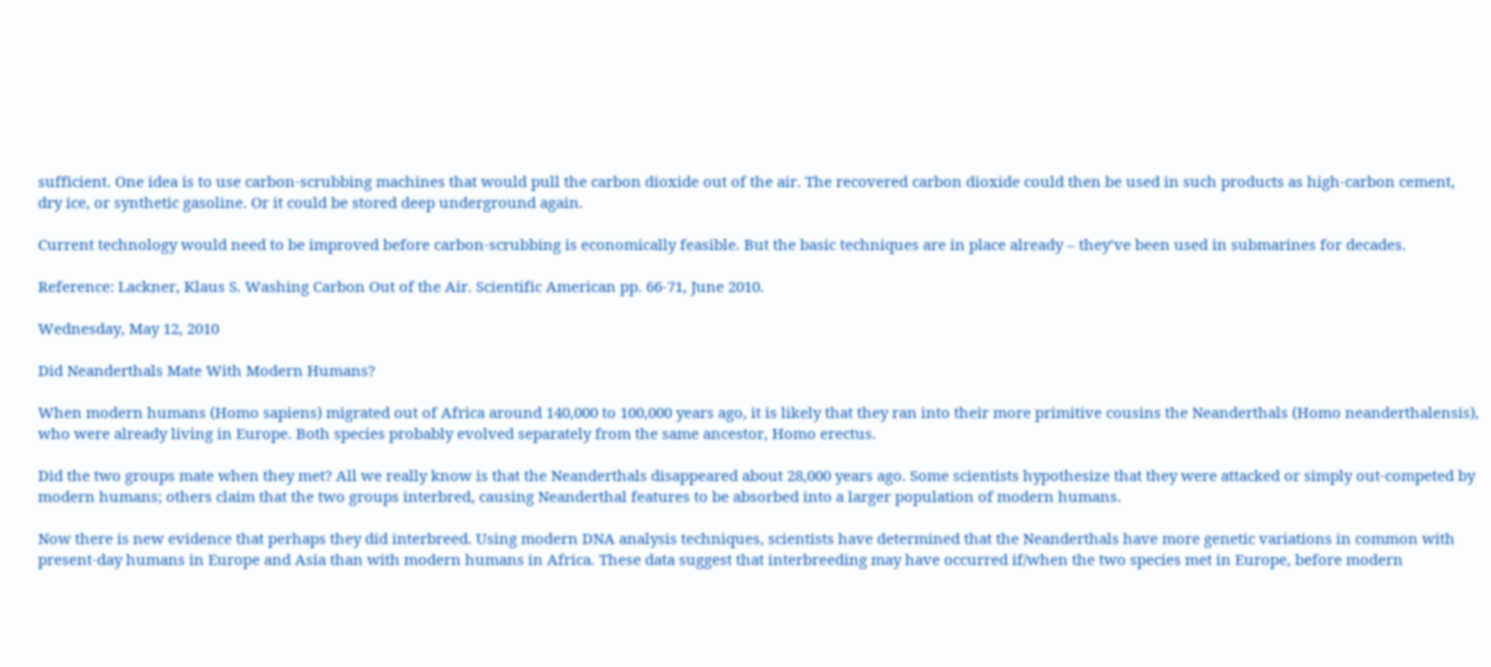sufficient. One idea is to use carbon-scrubbing machines that would pull the carbon dioxide out of the air. The recovered carbon dioxide could then be used in such products as high-carbon cement, dry ice, or synthetic gasoline. Or it could be stored deep underground again.

Current technology would need to be improved before carbon-scrubbing is economically feasible. But the basic techniques are in place already – they’ve been used in submarines for decades.

Reference: Lackner, Klaus S. Washing Carbon Out of the Air. Scientific American pp. 66-71, June 2010.

Wednesday, May 12, 2010

Did Neanderthals Mate With Modern Humans?

When modern humans (Homo sapiens) migrated out of Africa around 140,000 to 100,000 years ago, it is likely that they ran into their more primitive cousins the Neanderthals (Homo neanderthalensis), who were already living in Europe. Both species probably evolved separately from the same ancestor, Homo erectus.

Did the two groups mate when they met? All we really know is that the Neanderthals disappeared about 28,000 years ago. Some scientists hypothesize that they were attacked or simply out-competed by modern humans; others claim that the two groups interbred, causing Neanderthal features to be absorbed into a larger population of modern humans.

Now there is new evidence that perhaps they did interbreed. Using modern DNA analysis techniques, scientists have determined that the Neanderthals have more genetic variations in common with present-day humans in Europe and Asia than with modern humans in Africa. These data suggest that interbreeding may have occurred if/when the two species met in Europe, before modern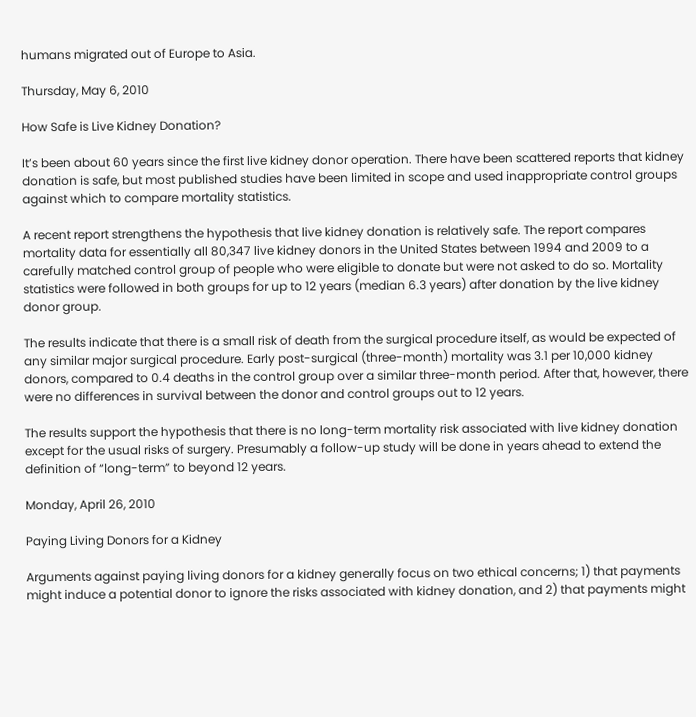humans migrated out of Europe to Asia.

Thursday, May 6, 2010

How Safe is Live Kidney Donation?

It’s been about 60 years since the first live kidney donor operation. There have been scattered reports that kidney donation is safe, but most published studies have been limited in scope and used inappropriate control groups against which to compare mortality statistics.

A recent report strengthens the hypothesis that live kidney donation is relatively safe. The report compares mortality data for essentially all 80,347 live kidney donors in the United States between 1994 and 2009 to a carefully matched control group of people who were eligible to donate but were not asked to do so. Mortality statistics were followed in both groups for up to 12 years (median 6.3 years) after donation by the live kidney donor group.

The results indicate that there is a small risk of death from the surgical procedure itself, as would be expected of any similar major surgical procedure. Early post-surgical (three-month) mortality was 3.1 per 10,000 kidney donors, compared to 0.4 deaths in the control group over a similar three-month period. After that, however, there were no differences in survival between the donor and control groups out to 12 years.

The results support the hypothesis that there is no long-term mortality risk associated with live kidney donation except for the usual risks of surgery. Presumably a follow-up study will be done in years ahead to extend the definition of “long-term” to beyond 12 years.

Monday, April 26, 2010

Paying Living Donors for a Kidney

Arguments against paying living donors for a kidney generally focus on two ethical concerns; 1) that payments might induce a potential donor to ignore the risks associated with kidney donation, and 2) that payments might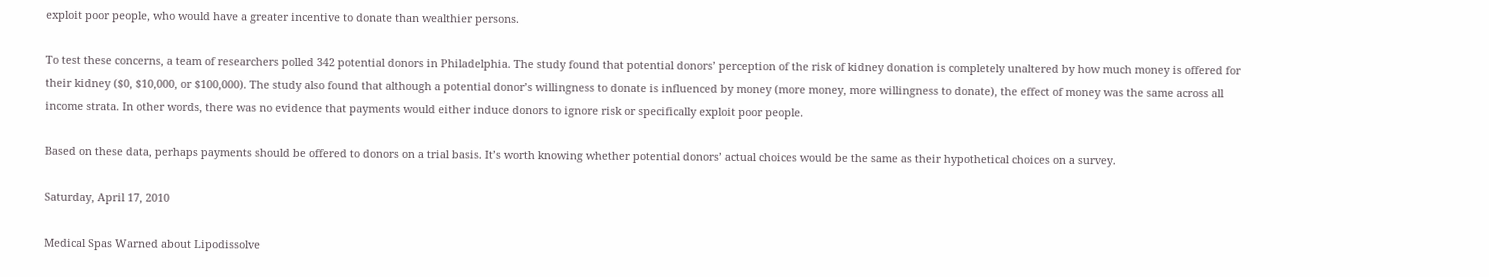exploit poor people, who would have a greater incentive to donate than wealthier persons.

To test these concerns, a team of researchers polled 342 potential donors in Philadelphia. The study found that potential donors’ perception of the risk of kidney donation is completely unaltered by how much money is offered for their kidney ($0, $10,000, or $100,000). The study also found that although a potential donor’s willingness to donate is influenced by money (more money, more willingness to donate), the effect of money was the same across all income strata. In other words, there was no evidence that payments would either induce donors to ignore risk or specifically exploit poor people.

Based on these data, perhaps payments should be offered to donors on a trial basis. It’s worth knowing whether potential donors’ actual choices would be the same as their hypothetical choices on a survey.

Saturday, April 17, 2010

Medical Spas Warned about Lipodissolve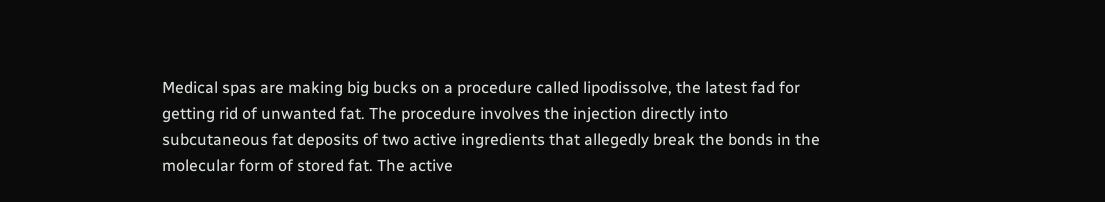Medical spas are making big bucks on a procedure called lipodissolve, the latest fad for getting rid of unwanted fat. The procedure involves the injection directly into subcutaneous fat deposits of two active ingredients that allegedly break the bonds in the molecular form of stored fat. The active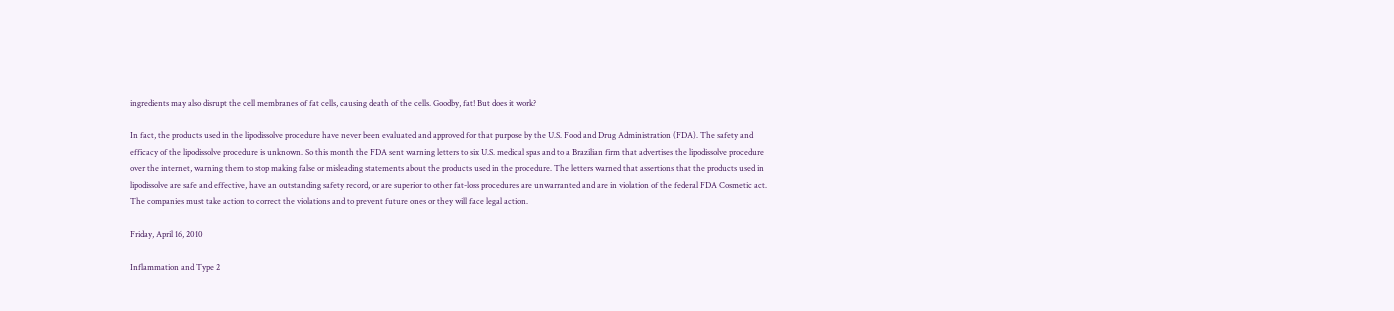ingredients may also disrupt the cell membranes of fat cells, causing death of the cells. Goodby, fat! But does it work?

In fact, the products used in the lipodissolve procedure have never been evaluated and approved for that purpose by the U.S. Food and Drug Administration (FDA). The safety and efficacy of the lipodissolve procedure is unknown. So this month the FDA sent warning letters to six U.S. medical spas and to a Brazilian firm that advertises the lipodissolve procedure over the internet, warning them to stop making false or misleading statements about the products used in the procedure. The letters warned that assertions that the products used in lipodissolve are safe and effective, have an outstanding safety record, or are superior to other fat-loss procedures are unwarranted and are in violation of the federal FDA Cosmetic act. The companies must take action to correct the violations and to prevent future ones or they will face legal action.

Friday, April 16, 2010

Inflammation and Type 2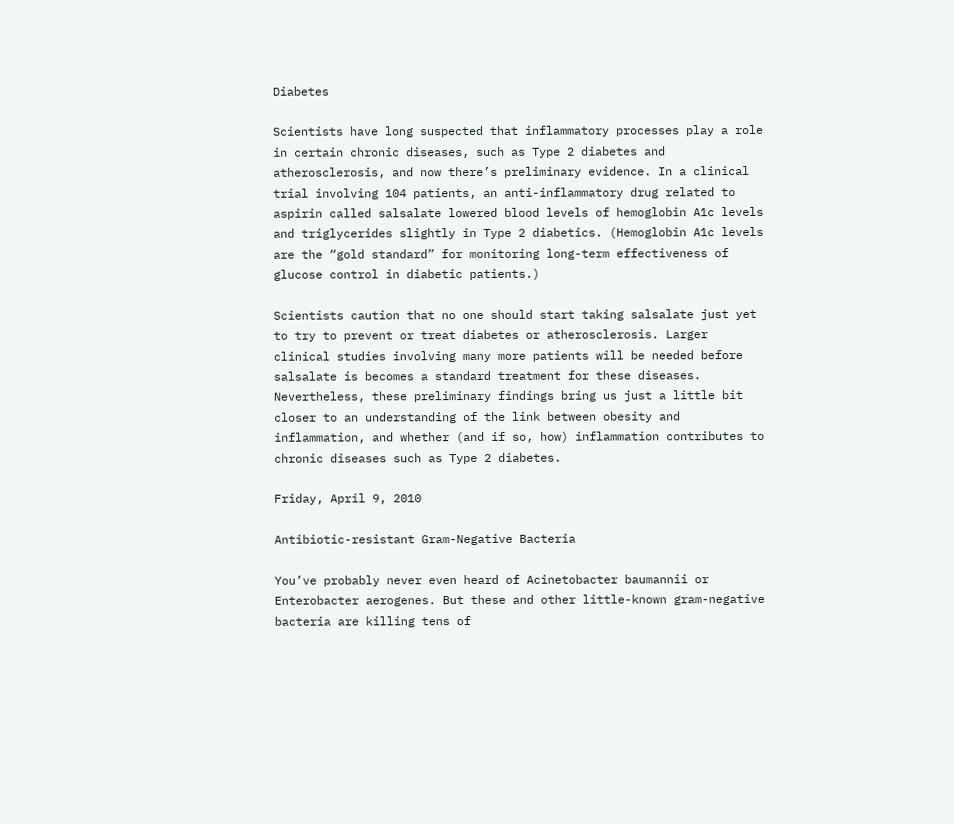Diabetes

Scientists have long suspected that inflammatory processes play a role in certain chronic diseases, such as Type 2 diabetes and atherosclerosis, and now there’s preliminary evidence. In a clinical trial involving 104 patients, an anti-inflammatory drug related to aspirin called salsalate lowered blood levels of hemoglobin A1c levels and triglycerides slightly in Type 2 diabetics. (Hemoglobin A1c levels are the “gold standard” for monitoring long-term effectiveness of glucose control in diabetic patients.)

Scientists caution that no one should start taking salsalate just yet to try to prevent or treat diabetes or atherosclerosis. Larger clinical studies involving many more patients will be needed before salsalate is becomes a standard treatment for these diseases. Nevertheless, these preliminary findings bring us just a little bit closer to an understanding of the link between obesity and inflammation, and whether (and if so, how) inflammation contributes to chronic diseases such as Type 2 diabetes.

Friday, April 9, 2010

Antibiotic-resistant Gram-Negative Bacteria

You’ve probably never even heard of Acinetobacter baumannii or Enterobacter aerogenes. But these and other little-known gram-negative bacteria are killing tens of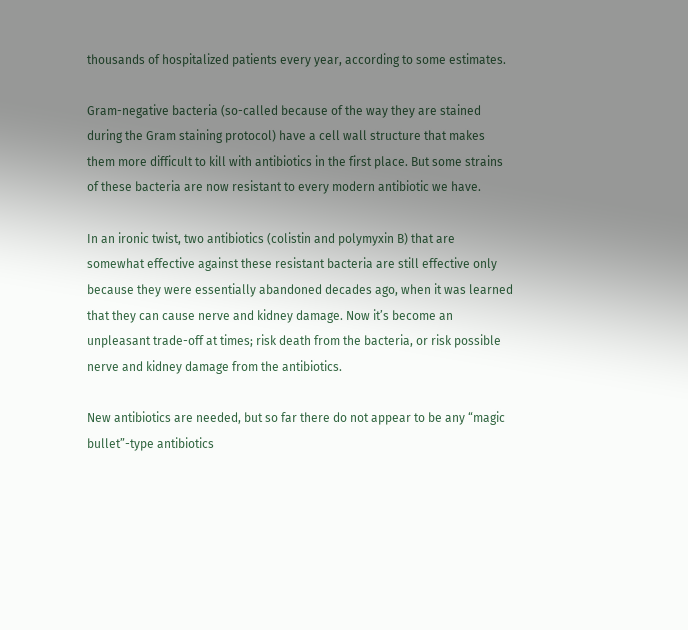thousands of hospitalized patients every year, according to some estimates.

Gram-negative bacteria (so-called because of the way they are stained during the Gram staining protocol) have a cell wall structure that makes them more difficult to kill with antibiotics in the first place. But some strains of these bacteria are now resistant to every modern antibiotic we have.

In an ironic twist, two antibiotics (colistin and polymyxin B) that are somewhat effective against these resistant bacteria are still effective only because they were essentially abandoned decades ago, when it was learned that they can cause nerve and kidney damage. Now it’s become an unpleasant trade-off at times; risk death from the bacteria, or risk possible nerve and kidney damage from the antibiotics.

New antibiotics are needed, but so far there do not appear to be any “magic bullet”-type antibiotics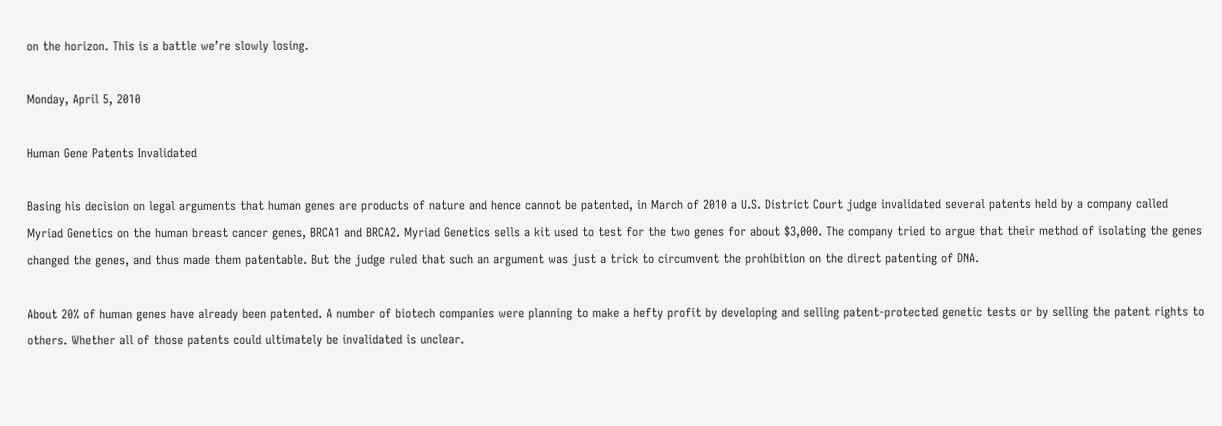on the horizon. This is a battle we’re slowly losing.

Monday, April 5, 2010

Human Gene Patents Invalidated

Basing his decision on legal arguments that human genes are products of nature and hence cannot be patented, in March of 2010 a U.S. District Court judge invalidated several patents held by a company called Myriad Genetics on the human breast cancer genes, BRCA1 and BRCA2. Myriad Genetics sells a kit used to test for the two genes for about $3,000. The company tried to argue that their method of isolating the genes changed the genes, and thus made them patentable. But the judge ruled that such an argument was just a trick to circumvent the prohibition on the direct patenting of DNA.

About 20% of human genes have already been patented. A number of biotech companies were planning to make a hefty profit by developing and selling patent-protected genetic tests or by selling the patent rights to others. Whether all of those patents could ultimately be invalidated is unclear.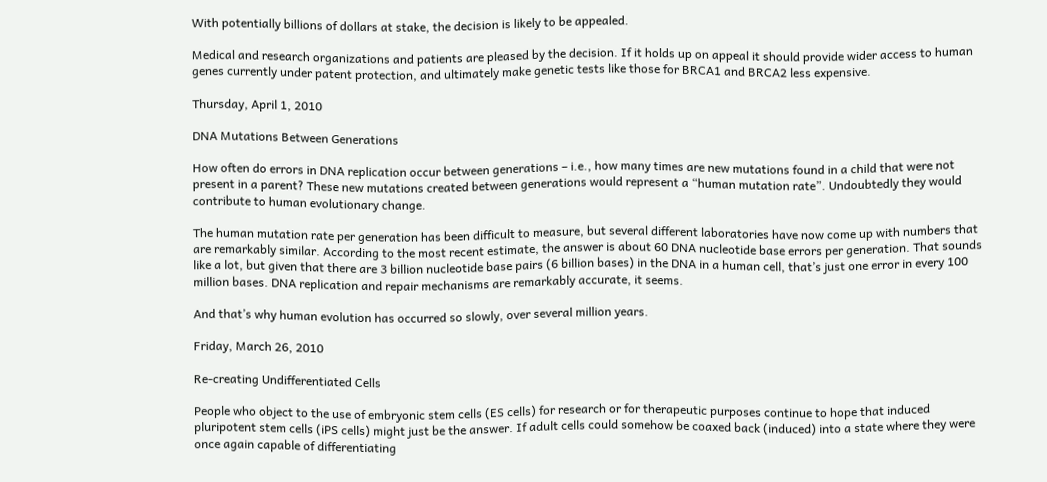With potentially billions of dollars at stake, the decision is likely to be appealed.

Medical and research organizations and patients are pleased by the decision. If it holds up on appeal it should provide wider access to human genes currently under patent protection, and ultimately make genetic tests like those for BRCA1 and BRCA2 less expensive.

Thursday, April 1, 2010

DNA Mutations Between Generations

How often do errors in DNA replication occur between generations – i.e., how many times are new mutations found in a child that were not present in a parent? These new mutations created between generations would represent a “human mutation rate”. Undoubtedly they would contribute to human evolutionary change.

The human mutation rate per generation has been difficult to measure, but several different laboratories have now come up with numbers that are remarkably similar. According to the most recent estimate, the answer is about 60 DNA nucleotide base errors per generation. That sounds like a lot, but given that there are 3 billion nucleotide base pairs (6 billion bases) in the DNA in a human cell, that’s just one error in every 100 million bases. DNA replication and repair mechanisms are remarkably accurate, it seems.

And that’s why human evolution has occurred so slowly, over several million years.

Friday, March 26, 2010

Re-creating Undifferentiated Cells

People who object to the use of embryonic stem cells (ES cells) for research or for therapeutic purposes continue to hope that induced pluripotent stem cells (iPS cells) might just be the answer. If adult cells could somehow be coaxed back (induced) into a state where they were once again capable of differentiating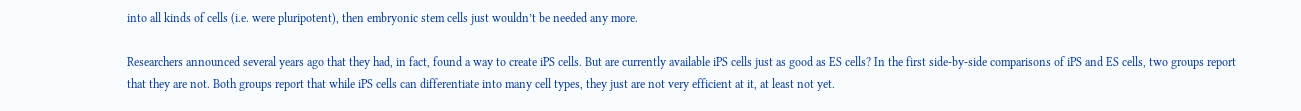into all kinds of cells (i.e. were pluripotent), then embryonic stem cells just wouldn’t be needed any more.

Researchers announced several years ago that they had, in fact, found a way to create iPS cells. But are currently available iPS cells just as good as ES cells? In the first side-by-side comparisons of iPS and ES cells, two groups report that they are not. Both groups report that while iPS cells can differentiate into many cell types, they just are not very efficient at it, at least not yet.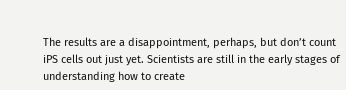The results are a disappointment, perhaps, but don’t count iPS cells out just yet. Scientists are still in the early stages of understanding how to create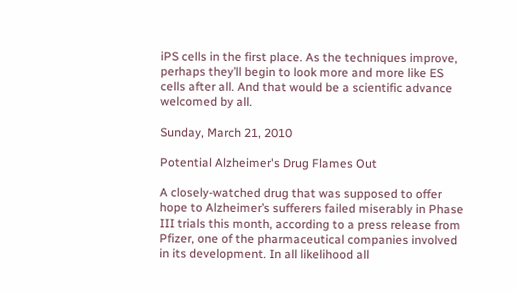iPS cells in the first place. As the techniques improve, perhaps they’ll begin to look more and more like ES cells after all. And that would be a scientific advance welcomed by all.

Sunday, March 21, 2010

Potential Alzheimer's Drug Flames Out

A closely-watched drug that was supposed to offer hope to Alzheimer’s sufferers failed miserably in Phase III trials this month, according to a press release from Pfizer, one of the pharmaceutical companies involved in its development. In all likelihood all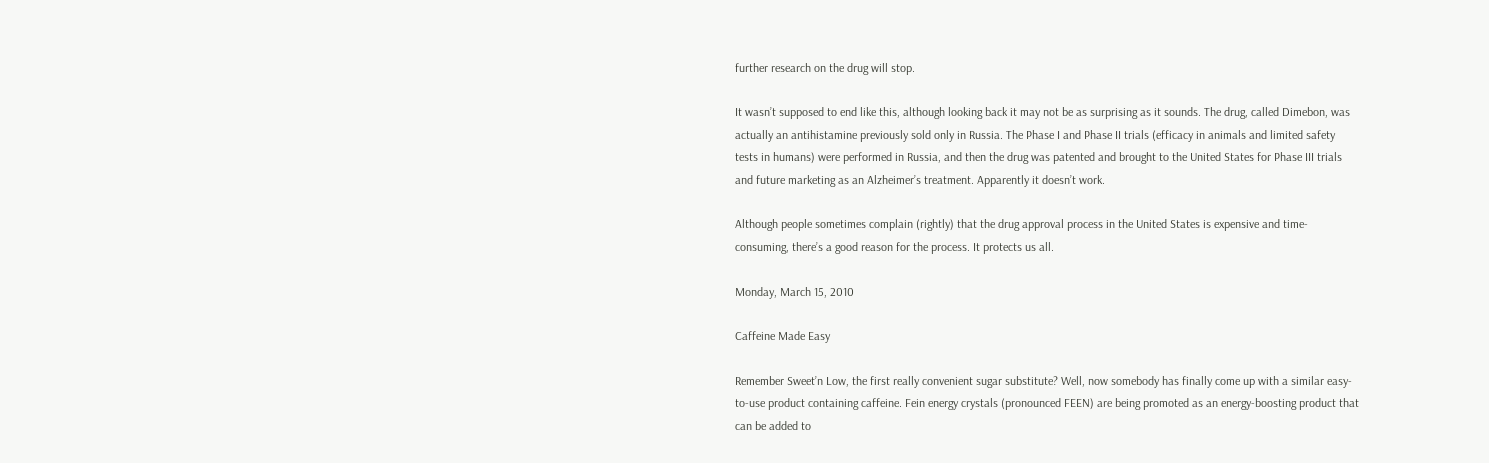further research on the drug will stop.

It wasn’t supposed to end like this, although looking back it may not be as surprising as it sounds. The drug, called Dimebon, was actually an antihistamine previously sold only in Russia. The Phase I and Phase II trials (efficacy in animals and limited safety tests in humans) were performed in Russia, and then the drug was patented and brought to the United States for Phase III trials and future marketing as an Alzheimer’s treatment. Apparently it doesn’t work.

Although people sometimes complain (rightly) that the drug approval process in the United States is expensive and time-consuming, there’s a good reason for the process. It protects us all.

Monday, March 15, 2010

Caffeine Made Easy

Remember Sweet’n Low, the first really convenient sugar substitute? Well, now somebody has finally come up with a similar easy-to-use product containing caffeine. Fein energy crystals (pronounced FEEN) are being promoted as an energy-boosting product that can be added to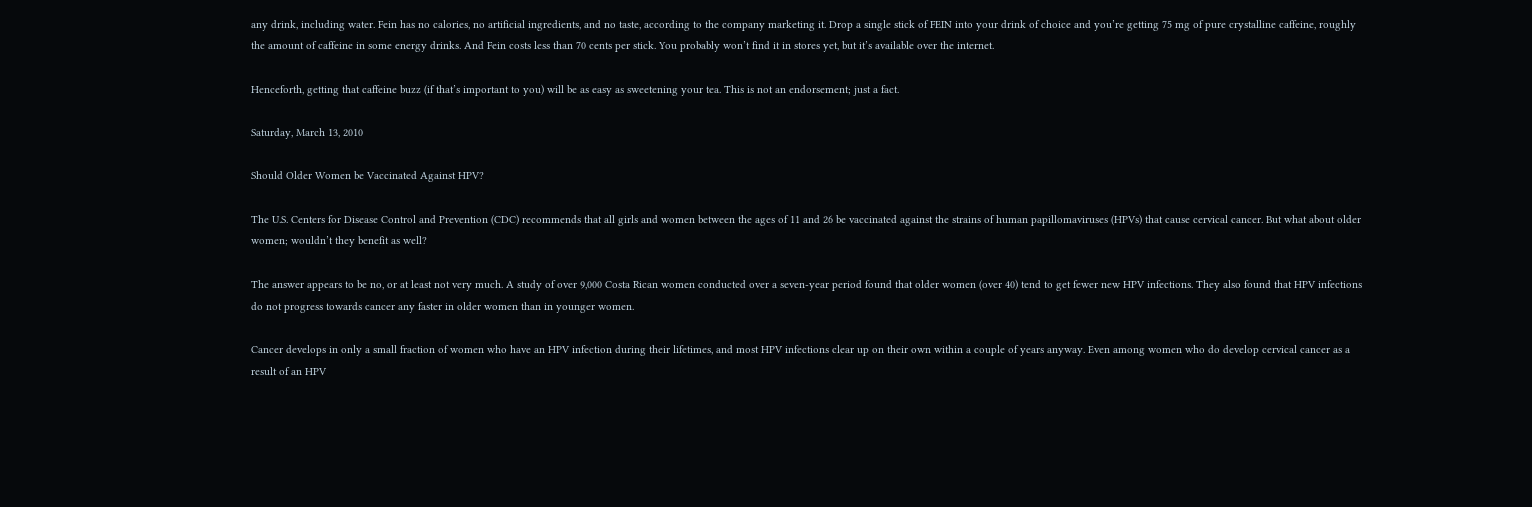any drink, including water. Fein has no calories, no artificial ingredients, and no taste, according to the company marketing it. Drop a single stick of FEIN into your drink of choice and you’re getting 75 mg of pure crystalline caffeine, roughly the amount of caffeine in some energy drinks. And Fein costs less than 70 cents per stick. You probably won’t find it in stores yet, but it’s available over the internet.

Henceforth, getting that caffeine buzz (if that’s important to you) will be as easy as sweetening your tea. This is not an endorsement; just a fact.

Saturday, March 13, 2010

Should Older Women be Vaccinated Against HPV?

The U.S. Centers for Disease Control and Prevention (CDC) recommends that all girls and women between the ages of 11 and 26 be vaccinated against the strains of human papillomaviruses (HPVs) that cause cervical cancer. But what about older women; wouldn’t they benefit as well?

The answer appears to be no, or at least not very much. A study of over 9,000 Costa Rican women conducted over a seven-year period found that older women (over 40) tend to get fewer new HPV infections. They also found that HPV infections do not progress towards cancer any faster in older women than in younger women.

Cancer develops in only a small fraction of women who have an HPV infection during their lifetimes, and most HPV infections clear up on their own within a couple of years anyway. Even among women who do develop cervical cancer as a result of an HPV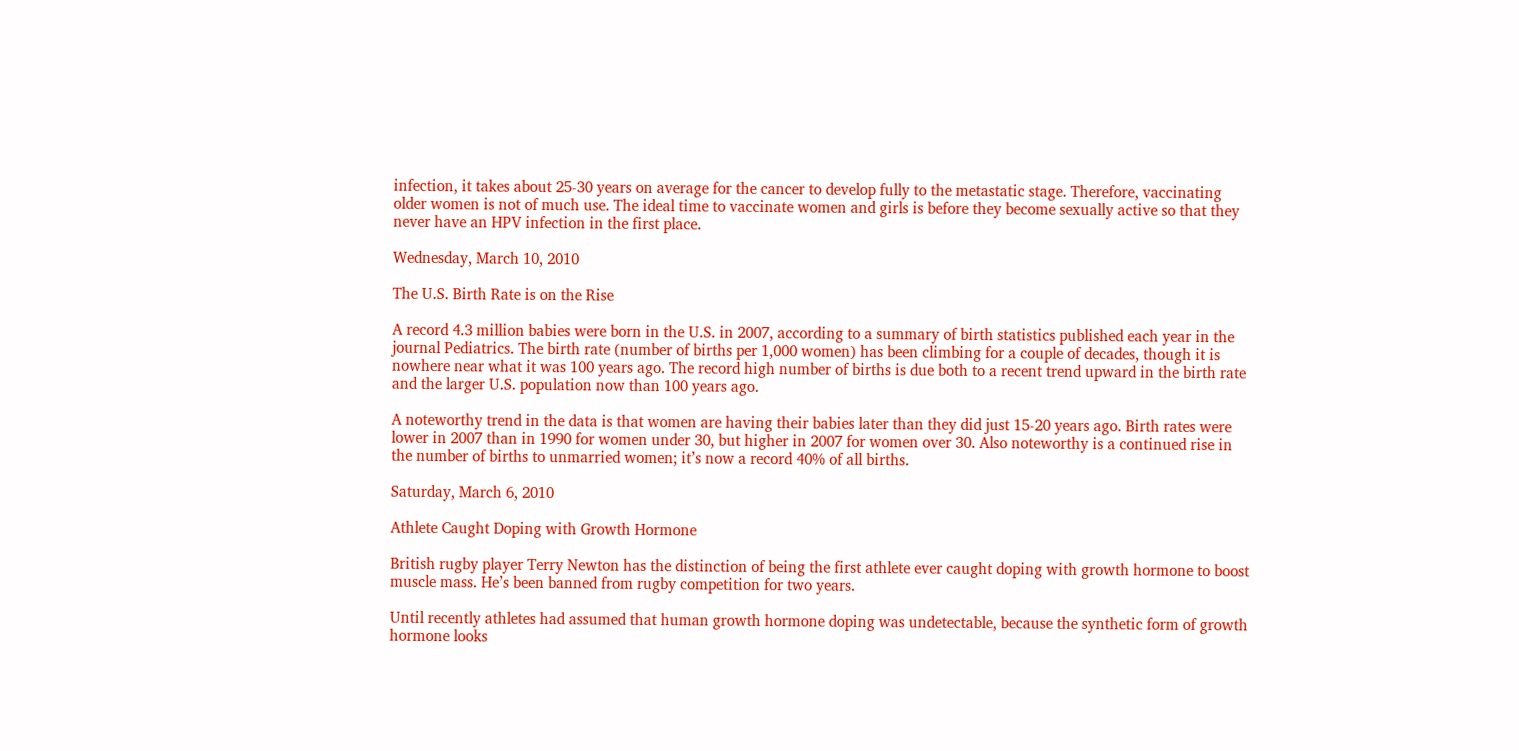infection, it takes about 25-30 years on average for the cancer to develop fully to the metastatic stage. Therefore, vaccinating older women is not of much use. The ideal time to vaccinate women and girls is before they become sexually active so that they never have an HPV infection in the first place.

Wednesday, March 10, 2010

The U.S. Birth Rate is on the Rise

A record 4.3 million babies were born in the U.S. in 2007, according to a summary of birth statistics published each year in the journal Pediatrics. The birth rate (number of births per 1,000 women) has been climbing for a couple of decades, though it is nowhere near what it was 100 years ago. The record high number of births is due both to a recent trend upward in the birth rate and the larger U.S. population now than 100 years ago.

A noteworthy trend in the data is that women are having their babies later than they did just 15-20 years ago. Birth rates were lower in 2007 than in 1990 for women under 30, but higher in 2007 for women over 30. Also noteworthy is a continued rise in the number of births to unmarried women; it’s now a record 40% of all births.

Saturday, March 6, 2010

Athlete Caught Doping with Growth Hormone

British rugby player Terry Newton has the distinction of being the first athlete ever caught doping with growth hormone to boost muscle mass. He’s been banned from rugby competition for two years.

Until recently athletes had assumed that human growth hormone doping was undetectable, because the synthetic form of growth hormone looks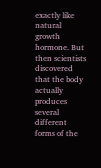exactly like natural growth hormone. But then scientists discovered that the body actually produces several different forms of the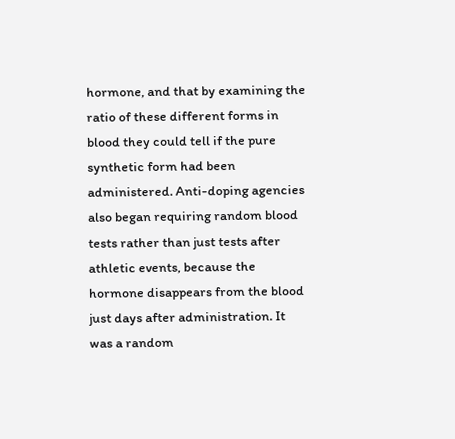hormone, and that by examining the ratio of these different forms in blood they could tell if the pure synthetic form had been administered. Anti-doping agencies also began requiring random blood tests rather than just tests after athletic events, because the hormone disappears from the blood just days after administration. It was a random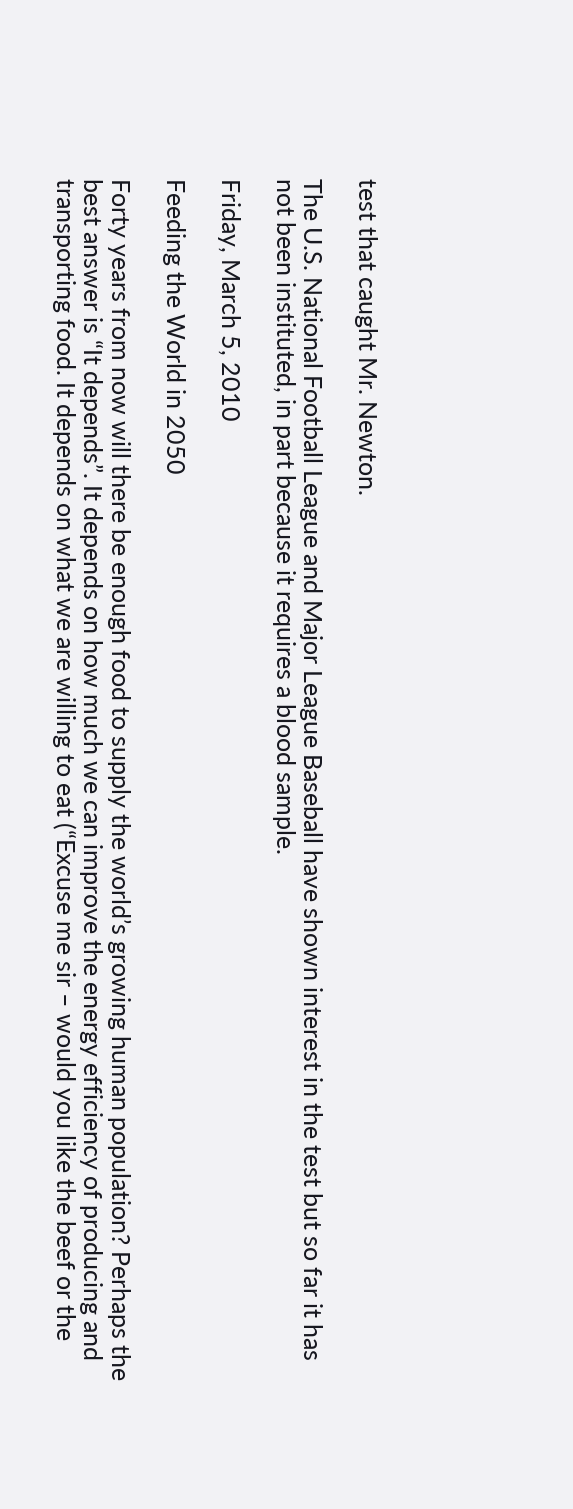test that caught Mr. Newton.

The U.S. National Football League and Major League Baseball have shown interest in the test but so far it has not been instituted, in part because it requires a blood sample.

Friday, March 5, 2010

Feeding the World in 2050

Forty years from now will there be enough food to supply the world’s growing human population? Perhaps the best answer is “It depends”. It depends on how much we can improve the energy efficiency of producing and transporting food. It depends on what we are willing to eat (“Excuse me sir – would you like the beef or the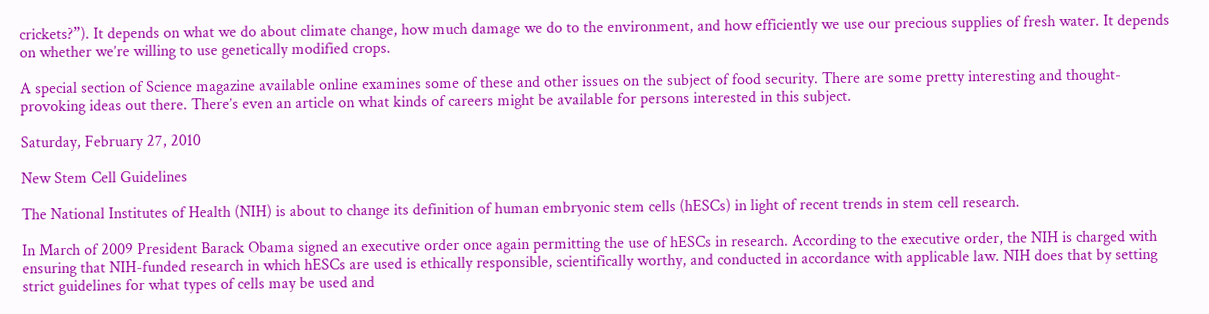crickets?”). It depends on what we do about climate change, how much damage we do to the environment, and how efficiently we use our precious supplies of fresh water. It depends on whether we’re willing to use genetically modified crops.

A special section of Science magazine available online examines some of these and other issues on the subject of food security. There are some pretty interesting and thought-provoking ideas out there. There’s even an article on what kinds of careers might be available for persons interested in this subject.

Saturday, February 27, 2010

New Stem Cell Guidelines

The National Institutes of Health (NIH) is about to change its definition of human embryonic stem cells (hESCs) in light of recent trends in stem cell research.

In March of 2009 President Barack Obama signed an executive order once again permitting the use of hESCs in research. According to the executive order, the NIH is charged with ensuring that NIH-funded research in which hESCs are used is ethically responsible, scientifically worthy, and conducted in accordance with applicable law. NIH does that by setting strict guidelines for what types of cells may be used and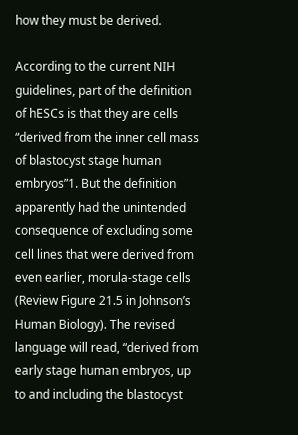how they must be derived.

According to the current NIH guidelines, part of the definition of hESCs is that they are cells “derived from the inner cell mass of blastocyst stage human embryos”1. But the definition apparently had the unintended consequence of excluding some cell lines that were derived from even earlier, morula-stage cells (Review Figure 21.5 in Johnson’s Human Biology). The revised language will read, “derived from early stage human embryos, up to and including the blastocyst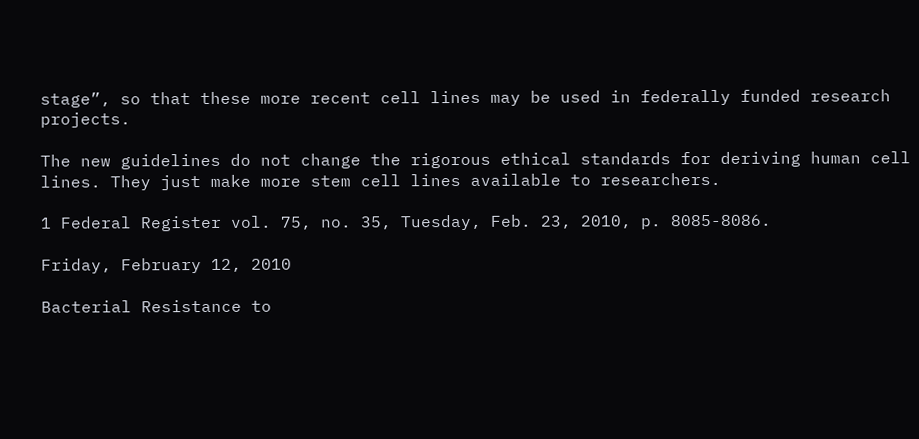stage”, so that these more recent cell lines may be used in federally funded research projects.

The new guidelines do not change the rigorous ethical standards for deriving human cell lines. They just make more stem cell lines available to researchers.

1 Federal Register vol. 75, no. 35, Tuesday, Feb. 23, 2010, p. 8085-8086.

Friday, February 12, 2010

Bacterial Resistance to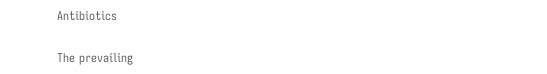Antibiotics

The prevailing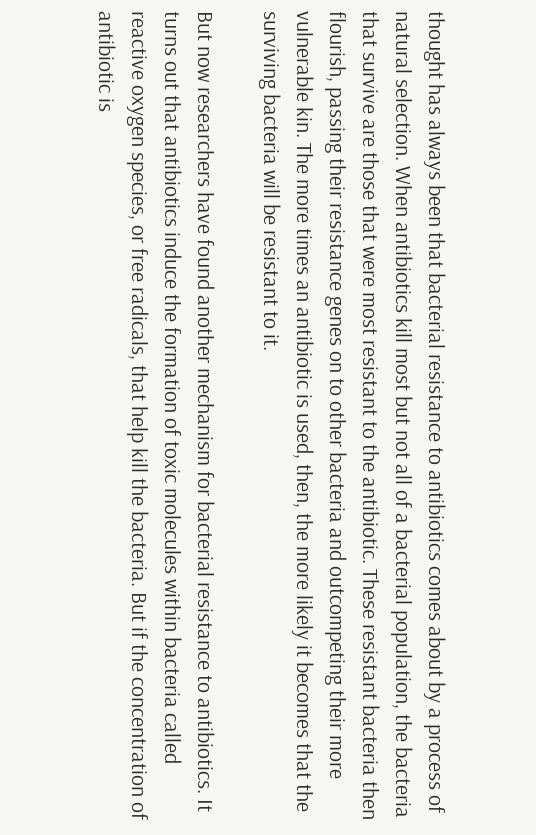thought has always been that bacterial resistance to antibiotics comes about by a process of natural selection. When antibiotics kill most but not all of a bacterial population, the bacteria that survive are those that were most resistant to the antibiotic. These resistant bacteria then flourish, passing their resistance genes on to other bacteria and outcompeting their more vulnerable kin. The more times an antibiotic is used, then, the more likely it becomes that the surviving bacteria will be resistant to it.

But now researchers have found another mechanism for bacterial resistance to antibiotics. It turns out that antibiotics induce the formation of toxic molecules within bacteria called reactive oxygen species, or free radicals, that help kill the bacteria. But if the concentration of antibiotic is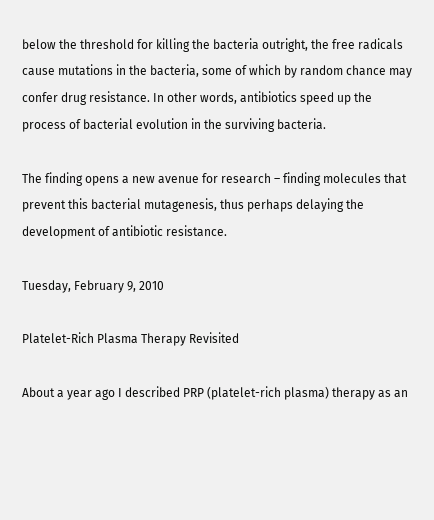below the threshold for killing the bacteria outright, the free radicals cause mutations in the bacteria, some of which by random chance may confer drug resistance. In other words, antibiotics speed up the process of bacterial evolution in the surviving bacteria.

The finding opens a new avenue for research – finding molecules that prevent this bacterial mutagenesis, thus perhaps delaying the development of antibiotic resistance.

Tuesday, February 9, 2010

Platelet-Rich Plasma Therapy Revisited

About a year ago I described PRP (platelet-rich plasma) therapy as an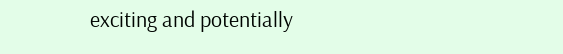exciting and potentially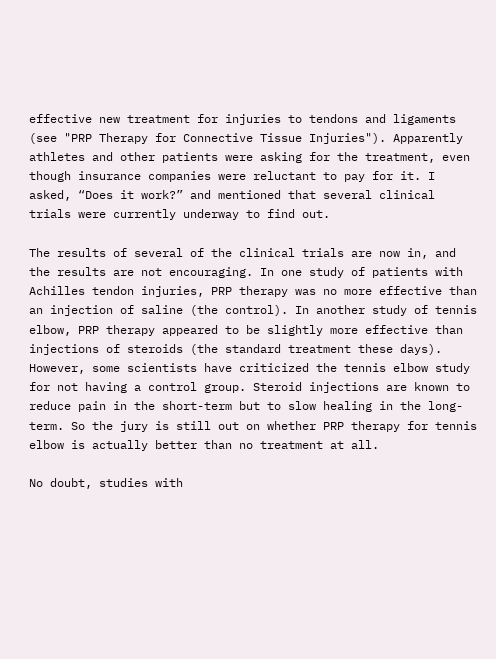effective new treatment for injuries to tendons and ligaments (see "PRP Therapy for Connective Tissue Injuries"). Apparently athletes and other patients were asking for the treatment, even though insurance companies were reluctant to pay for it. I asked, “Does it work?” and mentioned that several clinical trials were currently underway to find out.

The results of several of the clinical trials are now in, and the results are not encouraging. In one study of patients with Achilles tendon injuries, PRP therapy was no more effective than an injection of saline (the control). In another study of tennis elbow, PRP therapy appeared to be slightly more effective than injections of steroids (the standard treatment these days). However, some scientists have criticized the tennis elbow study for not having a control group. Steroid injections are known to reduce pain in the short-term but to slow healing in the long-term. So the jury is still out on whether PRP therapy for tennis elbow is actually better than no treatment at all.

No doubt, studies with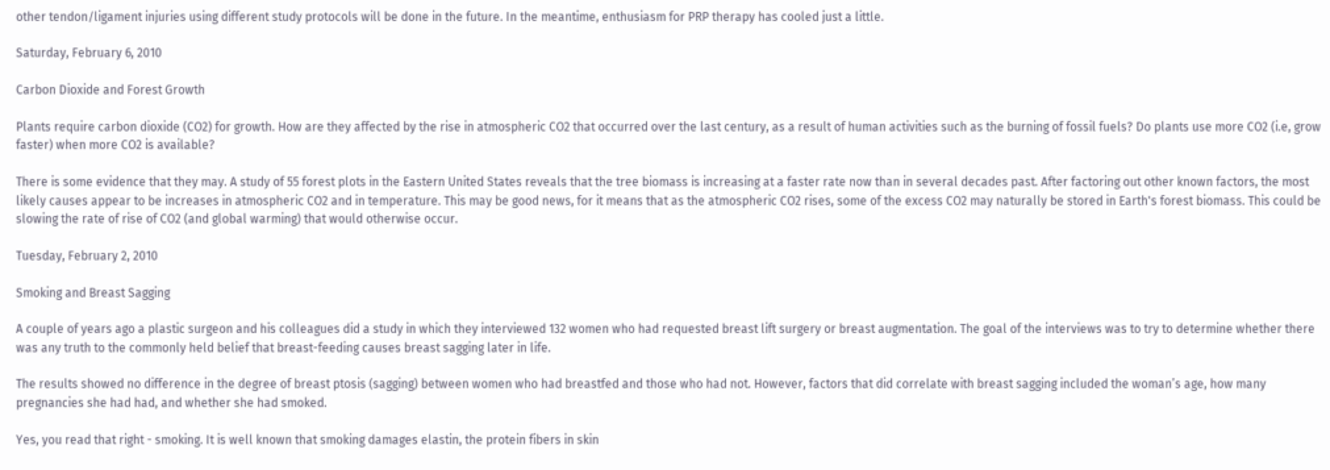other tendon/ligament injuries using different study protocols will be done in the future. In the meantime, enthusiasm for PRP therapy has cooled just a little.

Saturday, February 6, 2010

Carbon Dioxide and Forest Growth

Plants require carbon dioxide (CO2) for growth. How are they affected by the rise in atmospheric CO2 that occurred over the last century, as a result of human activities such as the burning of fossil fuels? Do plants use more CO2 (i.e, grow faster) when more CO2 is available?

There is some evidence that they may. A study of 55 forest plots in the Eastern United States reveals that the tree biomass is increasing at a faster rate now than in several decades past. After factoring out other known factors, the most likely causes appear to be increases in atmospheric CO2 and in temperature. This may be good news, for it means that as the atmospheric CO2 rises, some of the excess CO2 may naturally be stored in Earth's forest biomass. This could be slowing the rate of rise of CO2 (and global warming) that would otherwise occur.

Tuesday, February 2, 2010

Smoking and Breast Sagging

A couple of years ago a plastic surgeon and his colleagues did a study in which they interviewed 132 women who had requested breast lift surgery or breast augmentation. The goal of the interviews was to try to determine whether there was any truth to the commonly held belief that breast-feeding causes breast sagging later in life.

The results showed no difference in the degree of breast ptosis (sagging) between women who had breastfed and those who had not. However, factors that did correlate with breast sagging included the woman’s age, how many pregnancies she had had, and whether she had smoked.

Yes, you read that right - smoking. It is well known that smoking damages elastin, the protein fibers in skin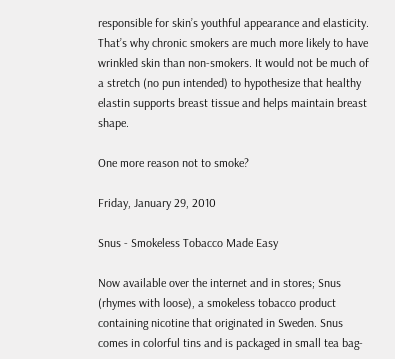responsible for skin’s youthful appearance and elasticity. That’s why chronic smokers are much more likely to have wrinkled skin than non-smokers. It would not be much of a stretch (no pun intended) to hypothesize that healthy elastin supports breast tissue and helps maintain breast shape.

One more reason not to smoke?

Friday, January 29, 2010

Snus - Smokeless Tobacco Made Easy

Now available over the internet and in stores; Snus (rhymes with loose), a smokeless tobacco product containing nicotine that originated in Sweden. Snus comes in colorful tins and is packaged in small tea bag-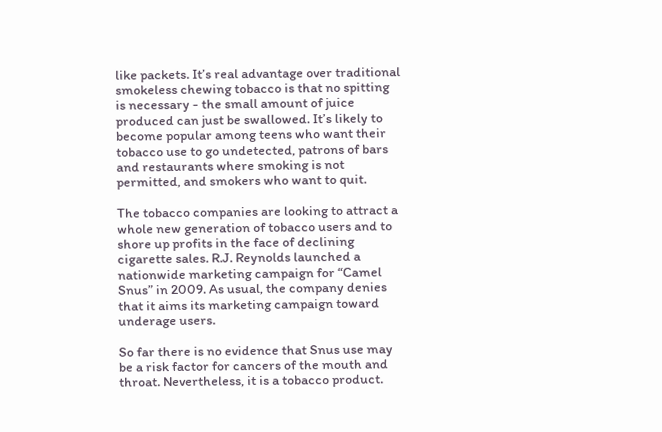like packets. It’s real advantage over traditional smokeless chewing tobacco is that no spitting is necessary - the small amount of juice produced can just be swallowed. It’s likely to become popular among teens who want their tobacco use to go undetected, patrons of bars and restaurants where smoking is not permitted, and smokers who want to quit.

The tobacco companies are looking to attract a whole new generation of tobacco users and to shore up profits in the face of declining cigarette sales. R.J. Reynolds launched a nationwide marketing campaign for “Camel Snus” in 2009. As usual, the company denies that it aims its marketing campaign toward underage users.

So far there is no evidence that Snus use may be a risk factor for cancers of the mouth and throat. Nevertheless, it is a tobacco product.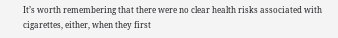It’s worth remembering that there were no clear health risks associated with cigarettes, either, when they first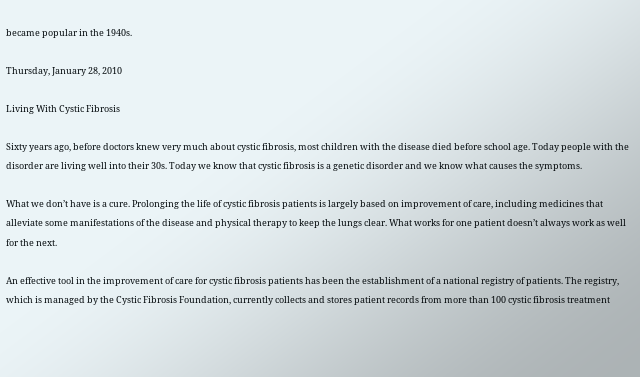became popular in the 1940s.

Thursday, January 28, 2010

Living With Cystic Fibrosis

Sixty years ago, before doctors knew very much about cystic fibrosis, most children with the disease died before school age. Today people with the disorder are living well into their 30s. Today we know that cystic fibrosis is a genetic disorder and we know what causes the symptoms.

What we don’t have is a cure. Prolonging the life of cystic fibrosis patients is largely based on improvement of care, including medicines that alleviate some manifestations of the disease and physical therapy to keep the lungs clear. What works for one patient doesn’t always work as well for the next.

An effective tool in the improvement of care for cystic fibrosis patients has been the establishment of a national registry of patients. The registry, which is managed by the Cystic Fibrosis Foundation, currently collects and stores patient records from more than 100 cystic fibrosis treatment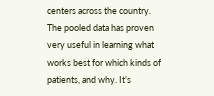centers across the country. The pooled data has proven very useful in learning what works best for which kinds of patients, and why. It’s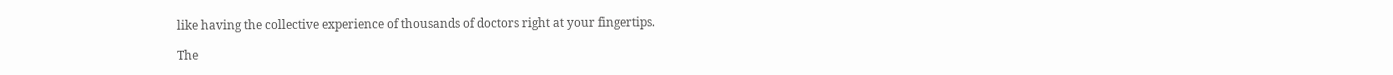like having the collective experience of thousands of doctors right at your fingertips.

The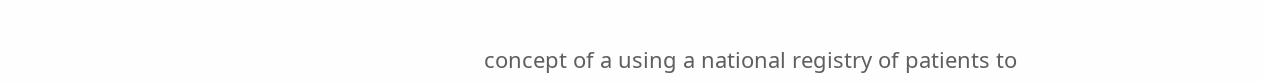concept of a using a national registry of patients to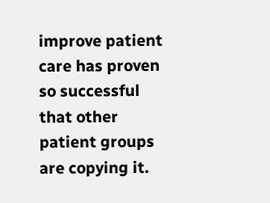improve patient care has proven so successful that other patient groups are copying it.